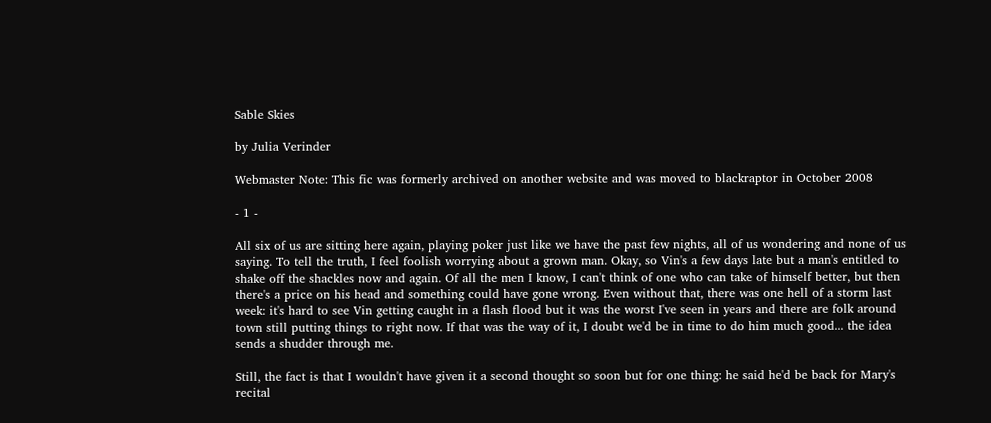Sable Skies

by Julia Verinder

Webmaster Note: This fic was formerly archived on another website and was moved to blackraptor in October 2008

- 1 -

All six of us are sitting here again, playing poker just like we have the past few nights, all of us wondering and none of us saying. To tell the truth, I feel foolish worrying about a grown man. Okay, so Vin's a few days late but a man's entitled to shake off the shackles now and again. Of all the men I know, I can't think of one who can take of himself better, but then there's a price on his head and something could have gone wrong. Even without that, there was one hell of a storm last week: it's hard to see Vin getting caught in a flash flood but it was the worst I've seen in years and there are folk around town still putting things to right now. If that was the way of it, I doubt we'd be in time to do him much good... the idea sends a shudder through me.

Still, the fact is that I wouldn't have given it a second thought so soon but for one thing: he said he'd be back for Mary's recital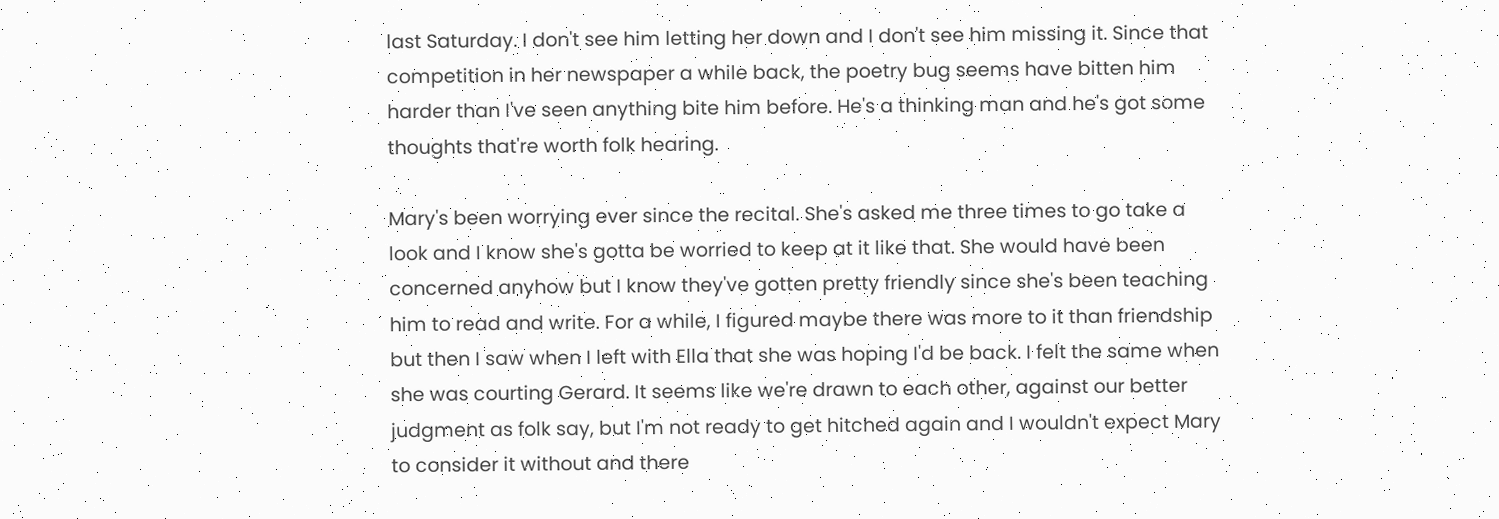last Saturday. I don't see him letting her down and I don't see him missing it. Since that competition in her newspaper a while back, the poetry bug seems have bitten him harder than I've seen anything bite him before. He's a thinking man and he's got some thoughts that're worth folk hearing.

Mary's been worrying ever since the recital. She's asked me three times to go take a look and I know she's gotta be worried to keep at it like that. She would have been concerned anyhow but I know they've gotten pretty friendly since she's been teaching him to read and write. For a while, I figured maybe there was more to it than friendship but then I saw when I left with Ella that she was hoping I'd be back. I felt the same when she was courting Gerard. It seems like we're drawn to each other, against our better judgment as folk say, but I'm not ready to get hitched again and I wouldn't expect Mary to consider it without and there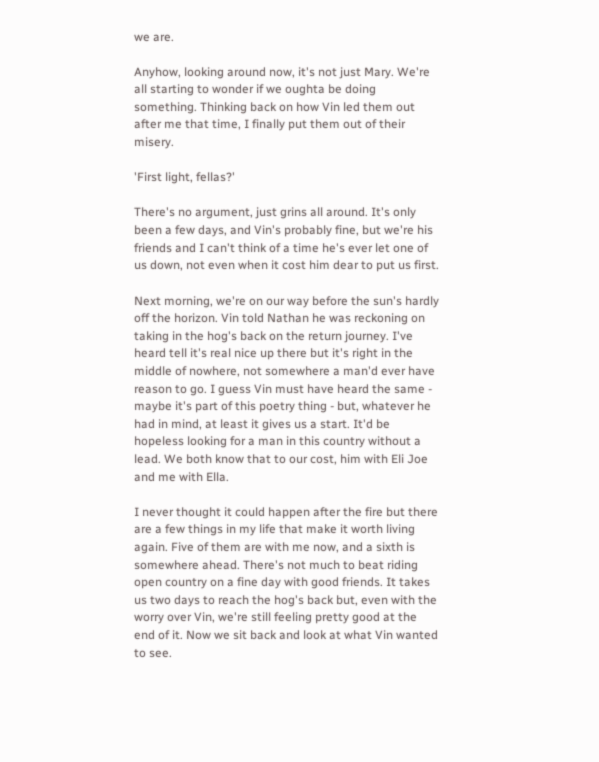we are.

Anyhow, looking around now, it's not just Mary. We're all starting to wonder if we oughta be doing something. Thinking back on how Vin led them out after me that time, I finally put them out of their misery.

'First light, fellas?'

There's no argument, just grins all around. It's only been a few days, and Vin's probably fine, but we're his friends and I can't think of a time he's ever let one of us down, not even when it cost him dear to put us first.

Next morning, we're on our way before the sun's hardly off the horizon. Vin told Nathan he was reckoning on taking in the hog's back on the return journey. I've heard tell it's real nice up there but it's right in the middle of nowhere, not somewhere a man'd ever have reason to go. I guess Vin must have heard the same - maybe it's part of this poetry thing - but, whatever he had in mind, at least it gives us a start. It'd be hopeless looking for a man in this country without a lead. We both know that to our cost, him with Eli Joe and me with Ella.

I never thought it could happen after the fire but there are a few things in my life that make it worth living again. Five of them are with me now, and a sixth is somewhere ahead. There's not much to beat riding open country on a fine day with good friends. It takes us two days to reach the hog's back but, even with the worry over Vin, we're still feeling pretty good at the end of it. Now we sit back and look at what Vin wanted to see.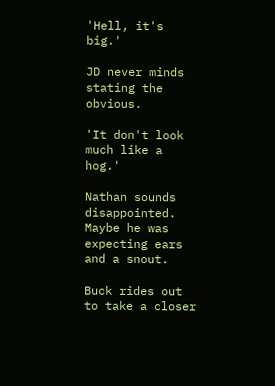'Hell, it's big.'

JD never minds stating the obvious.

'It don't look much like a hog.'

Nathan sounds disappointed. Maybe he was expecting ears and a snout.

Buck rides out to take a closer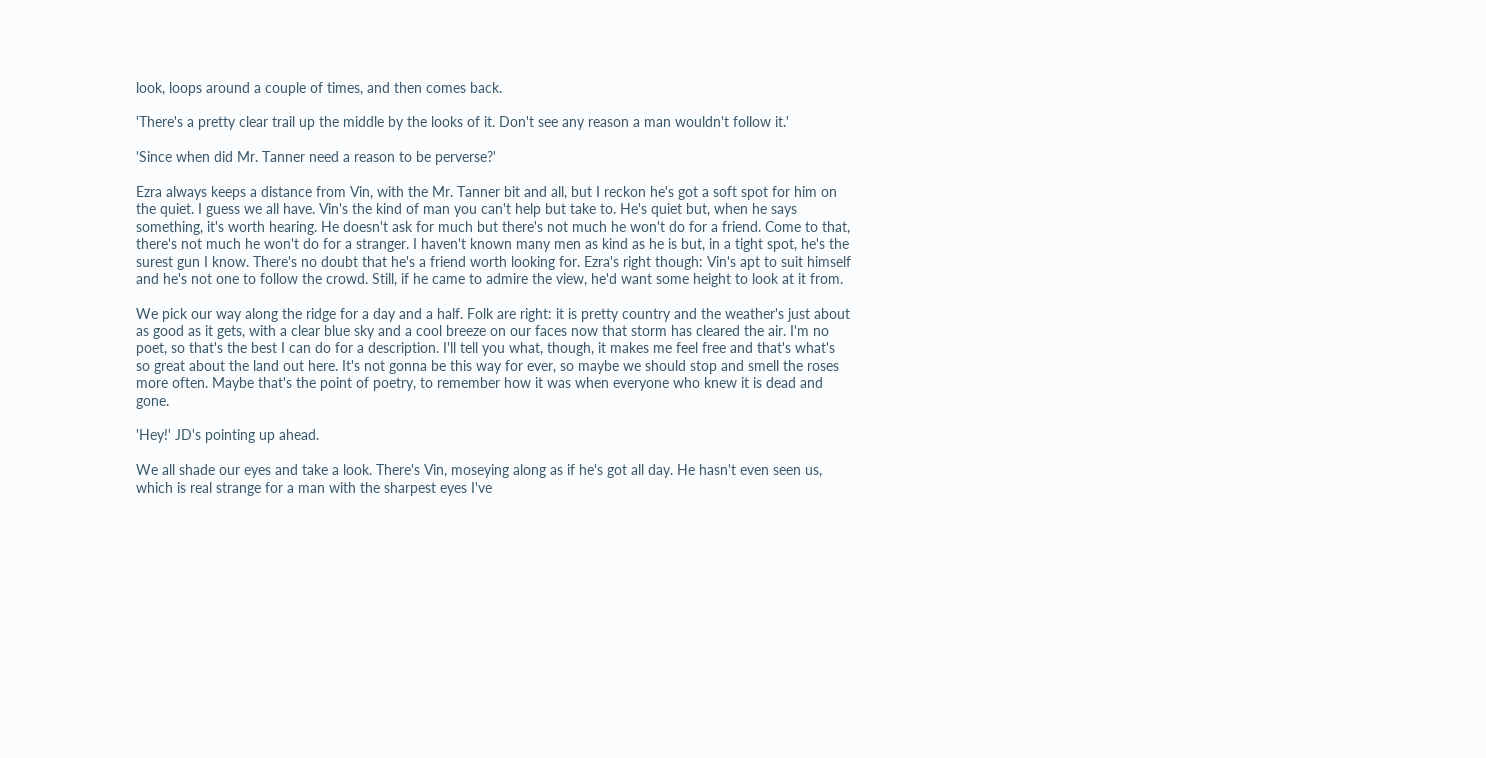look, loops around a couple of times, and then comes back.

'There's a pretty clear trail up the middle by the looks of it. Don't see any reason a man wouldn't follow it.'

'Since when did Mr. Tanner need a reason to be perverse?'

Ezra always keeps a distance from Vin, with the Mr. Tanner bit and all, but I reckon he's got a soft spot for him on the quiet. I guess we all have. Vin's the kind of man you can't help but take to. He's quiet but, when he says something, it's worth hearing. He doesn't ask for much but there's not much he won't do for a friend. Come to that, there's not much he won't do for a stranger. I haven't known many men as kind as he is but, in a tight spot, he's the surest gun I know. There's no doubt that he's a friend worth looking for. Ezra's right though: Vin's apt to suit himself and he's not one to follow the crowd. Still, if he came to admire the view, he'd want some height to look at it from.

We pick our way along the ridge for a day and a half. Folk are right: it is pretty country and the weather's just about as good as it gets, with a clear blue sky and a cool breeze on our faces now that storm has cleared the air. I'm no poet, so that's the best I can do for a description. I'll tell you what, though, it makes me feel free and that's what's so great about the land out here. It's not gonna be this way for ever, so maybe we should stop and smell the roses more often. Maybe that's the point of poetry, to remember how it was when everyone who knew it is dead and gone.

'Hey!' JD's pointing up ahead.

We all shade our eyes and take a look. There's Vin, moseying along as if he's got all day. He hasn't even seen us, which is real strange for a man with the sharpest eyes I've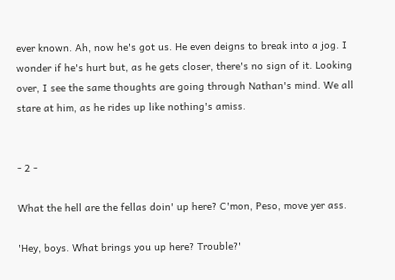ever known. Ah, now he's got us. He even deigns to break into a jog. I wonder if he's hurt but, as he gets closer, there's no sign of it. Looking over, I see the same thoughts are going through Nathan's mind. We all stare at him, as he rides up like nothing's amiss.


- 2 -

What the hell are the fellas doin' up here? C'mon, Peso, move yer ass.

'Hey, boys. What brings you up here? Trouble?'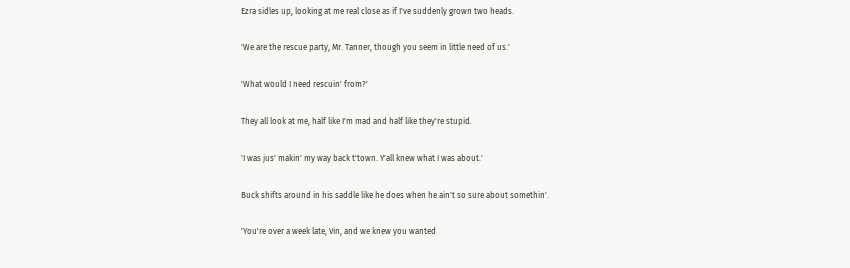Ezra sidles up, looking at me real close as if I've suddenly grown two heads.

'We are the rescue party, Mr. Tanner, though you seem in little need of us.'

'What would I need rescuin' from?'

They all look at me, half like I'm mad and half like they're stupid.

'I was jus' makin' my way back t'town. Y'all knew what I was about.'

Buck shifts around in his saddle like he does when he ain't so sure about somethin'.

'You're over a week late, Vin, and we knew you wanted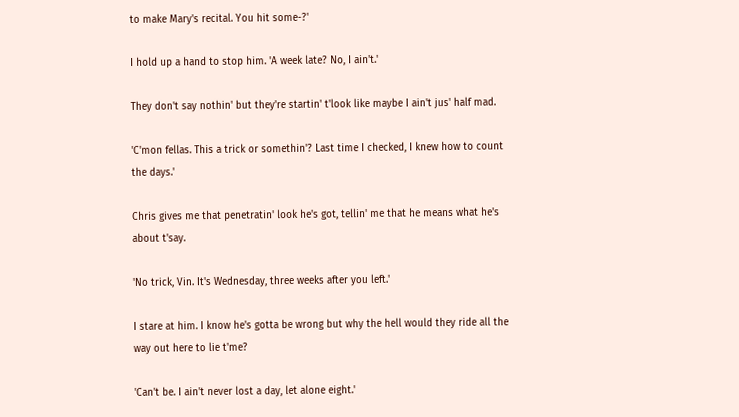to make Mary's recital. You hit some-?'

I hold up a hand to stop him. 'A week late? No, I ain't.'

They don't say nothin' but they're startin' t'look like maybe I ain't jus' half mad.

'C'mon fellas. This a trick or somethin'? Last time I checked, I knew how to count the days.'

Chris gives me that penetratin' look he's got, tellin' me that he means what he's about t'say.

'No trick, Vin. It's Wednesday, three weeks after you left.'

I stare at him. I know he's gotta be wrong but why the hell would they ride all the way out here to lie t'me?

'Can't be. I ain't never lost a day, let alone eight.'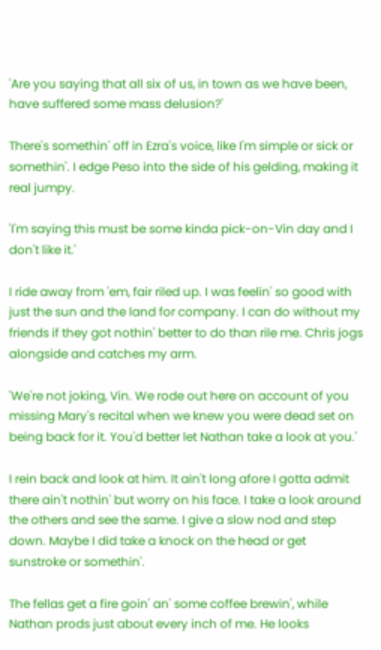'Are you saying that all six of us, in town as we have been, have suffered some mass delusion?'

There's somethin' off in Ezra's voice, like I'm simple or sick or somethin'. I edge Peso into the side of his gelding, making it real jumpy.

'I'm saying this must be some kinda pick-on-Vin day and I don't like it.'

I ride away from 'em, fair riled up. I was feelin' so good with just the sun and the land for company. I can do without my friends if they got nothin' better to do than rile me. Chris jogs alongside and catches my arm.

'We're not joking, Vin. We rode out here on account of you missing Mary's recital when we knew you were dead set on being back for it. You'd better let Nathan take a look at you.'

I rein back and look at him. It ain't long afore I gotta admit there ain't nothin' but worry on his face. I take a look around the others and see the same. I give a slow nod and step down. Maybe I did take a knock on the head or get sunstroke or somethin'.

The fellas get a fire goin' an' some coffee brewin', while Nathan prods just about every inch of me. He looks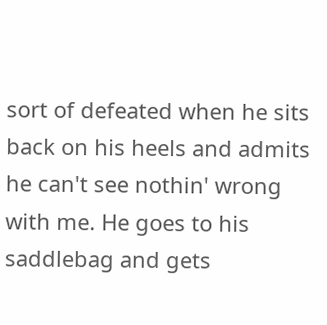sort of defeated when he sits back on his heels and admits he can't see nothin' wrong with me. He goes to his saddlebag and gets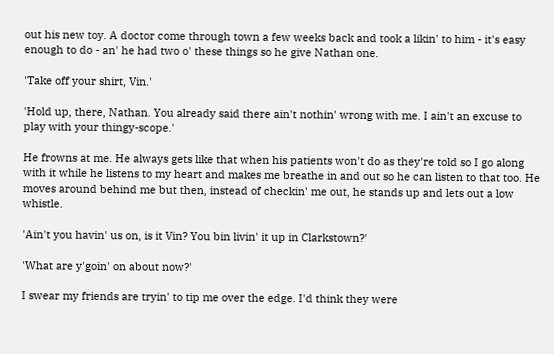out his new toy. A doctor come through town a few weeks back and took a likin' to him - it's easy enough to do - an' he had two o' these things so he give Nathan one.

'Take off your shirt, Vin.'

'Hold up, there, Nathan. You already said there ain't nothin' wrong with me. I ain't an excuse to play with your thingy-scope.'

He frowns at me. He always gets like that when his patients won't do as they're told so I go along with it while he listens to my heart and makes me breathe in and out so he can listen to that too. He moves around behind me but then, instead of checkin' me out, he stands up and lets out a low whistle.

'Ain't you havin' us on, is it Vin? You bin livin' it up in Clarkstown?'

'What are y'goin' on about now?'

I swear my friends are tryin' to tip me over the edge. I'd think they were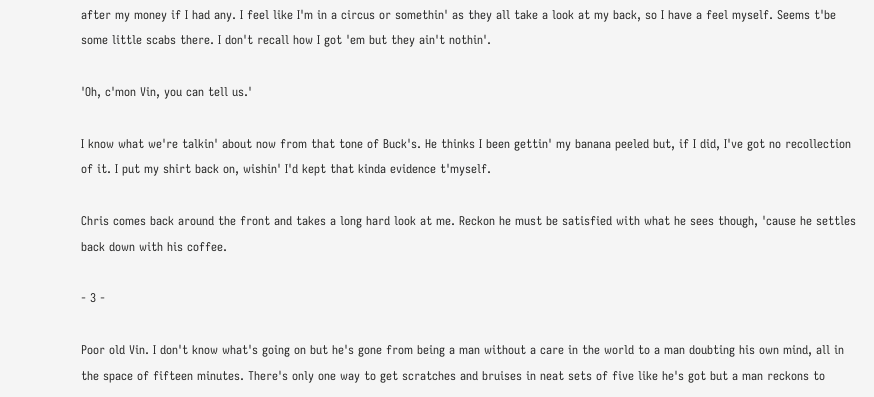after my money if I had any. I feel like I'm in a circus or somethin' as they all take a look at my back, so I have a feel myself. Seems t'be some little scabs there. I don't recall how I got 'em but they ain't nothin'.

'Oh, c'mon Vin, you can tell us.'

I know what we're talkin' about now from that tone of Buck's. He thinks I been gettin' my banana peeled but, if I did, I've got no recollection of it. I put my shirt back on, wishin' I'd kept that kinda evidence t'myself.

Chris comes back around the front and takes a long hard look at me. Reckon he must be satisfied with what he sees though, 'cause he settles back down with his coffee.

- 3 -

Poor old Vin. I don't know what's going on but he's gone from being a man without a care in the world to a man doubting his own mind, all in the space of fifteen minutes. There's only one way to get scratches and bruises in neat sets of five like he's got but a man reckons to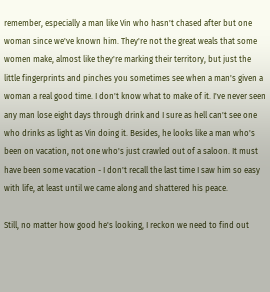remember, especially a man like Vin who hasn't chased after but one woman since we've known him. They're not the great weals that some women make, almost like they're marking their territory, but just the little fingerprints and pinches you sometimes see when a man's given a woman a real good time. I don't know what to make of it. I've never seen any man lose eight days through drink and I sure as hell can't see one who drinks as light as Vin doing it. Besides, he looks like a man who's been on vacation, not one who's just crawled out of a saloon. It must have been some vacation - I don't recall the last time I saw him so easy with life, at least until we came along and shattered his peace.

Still, no matter how good he's looking, I reckon we need to find out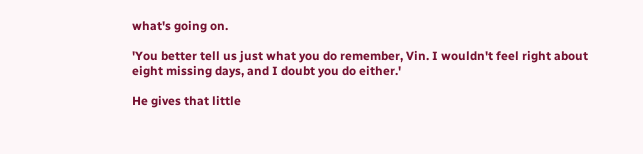what's going on.

'You better tell us just what you do remember, Vin. I wouldn't feel right about eight missing days, and I doubt you do either.'

He gives that little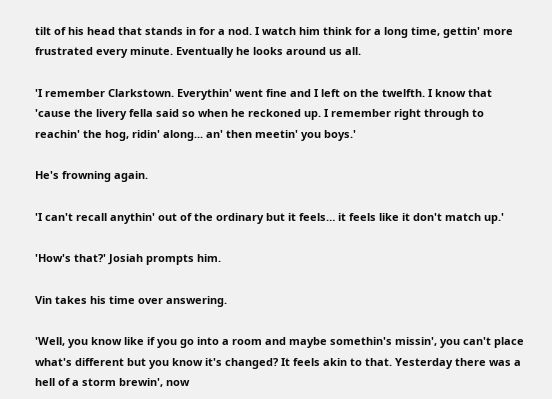tilt of his head that stands in for a nod. I watch him think for a long time, gettin' more frustrated every minute. Eventually he looks around us all.

'I remember Clarkstown. Everythin' went fine and I left on the twelfth. I know that 'cause the livery fella said so when he reckoned up. I remember right through to reachin' the hog, ridin' along... an' then meetin' you boys.'

He's frowning again.

'I can't recall anythin' out of the ordinary but it feels… it feels like it don't match up.'

'How's that?' Josiah prompts him.

Vin takes his time over answering.

'Well, you know like if you go into a room and maybe somethin's missin', you can't place what's different but you know it's changed? It feels akin to that. Yesterday there was a hell of a storm brewin', now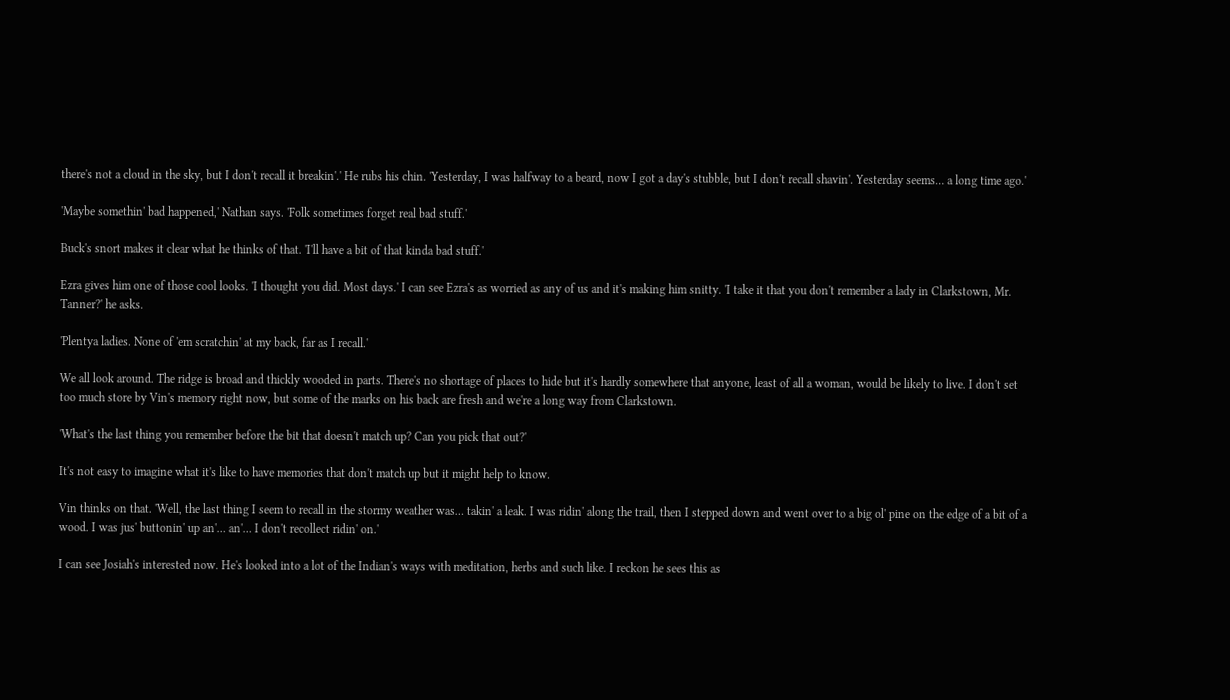there's not a cloud in the sky, but I don't recall it breakin'.' He rubs his chin. 'Yesterday, I was halfway to a beard, now I got a day's stubble, but I don't recall shavin'. Yesterday seems… a long time ago.'

'Maybe somethin' bad happened,' Nathan says. 'Folk sometimes forget real bad stuff.'

Buck's snort makes it clear what he thinks of that. 'I'll have a bit of that kinda bad stuff.'

Ezra gives him one of those cool looks. 'I thought you did. Most days.' I can see Ezra's as worried as any of us and it's making him snitty. 'I take it that you don't remember a lady in Clarkstown, Mr. Tanner?' he asks.

'Plentya ladies. None of 'em scratchin' at my back, far as I recall.'

We all look around. The ridge is broad and thickly wooded in parts. There's no shortage of places to hide but it's hardly somewhere that anyone, least of all a woman, would be likely to live. I don't set too much store by Vin's memory right now, but some of the marks on his back are fresh and we're a long way from Clarkstown.

'What's the last thing you remember before the bit that doesn't match up? Can you pick that out?'

It's not easy to imagine what it's like to have memories that don't match up but it might help to know.

Vin thinks on that. 'Well, the last thing I seem to recall in the stormy weather was… takin' a leak. I was ridin' along the trail, then I stepped down and went over to a big ol' pine on the edge of a bit of a wood. I was jus' buttonin' up an'… an'… I don't recollect ridin' on.'

I can see Josiah's interested now. He's looked into a lot of the Indian's ways with meditation, herbs and such like. I reckon he sees this as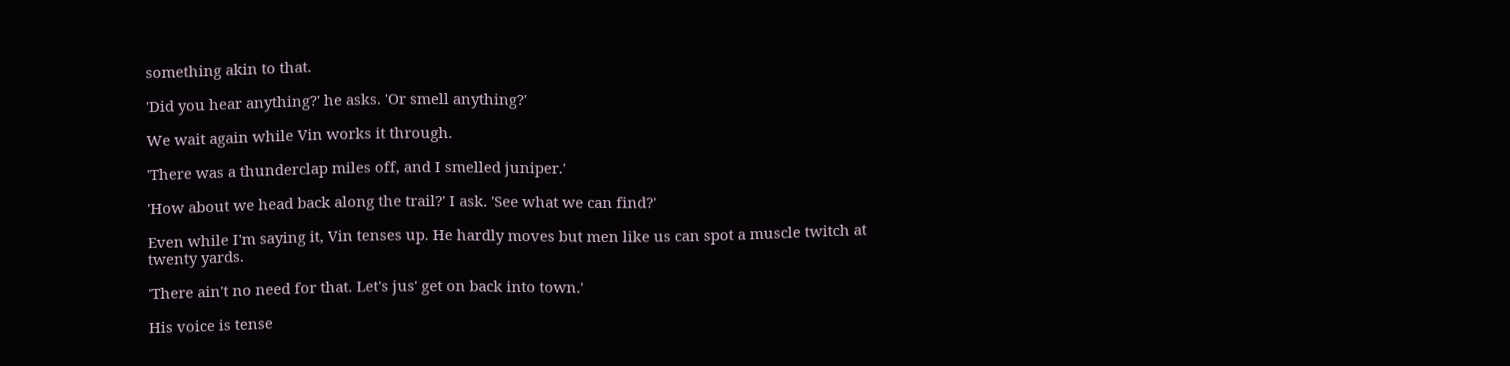something akin to that.

'Did you hear anything?' he asks. 'Or smell anything?'

We wait again while Vin works it through.

'There was a thunderclap miles off, and I smelled juniper.'

'How about we head back along the trail?' I ask. 'See what we can find?'

Even while I'm saying it, Vin tenses up. He hardly moves but men like us can spot a muscle twitch at twenty yards.

'There ain't no need for that. Let's jus' get on back into town.'

His voice is tense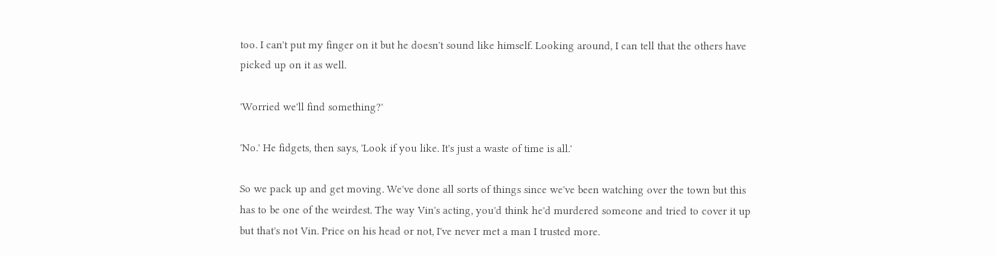too. I can't put my finger on it but he doesn't sound like himself. Looking around, I can tell that the others have picked up on it as well.

'Worried we'll find something?'

'No.' He fidgets, then says, 'Look if you like. It's just a waste of time is all.'

So we pack up and get moving. We've done all sorts of things since we've been watching over the town but this has to be one of the weirdest. The way Vin's acting, you'd think he'd murdered someone and tried to cover it up but that's not Vin. Price on his head or not, I've never met a man I trusted more.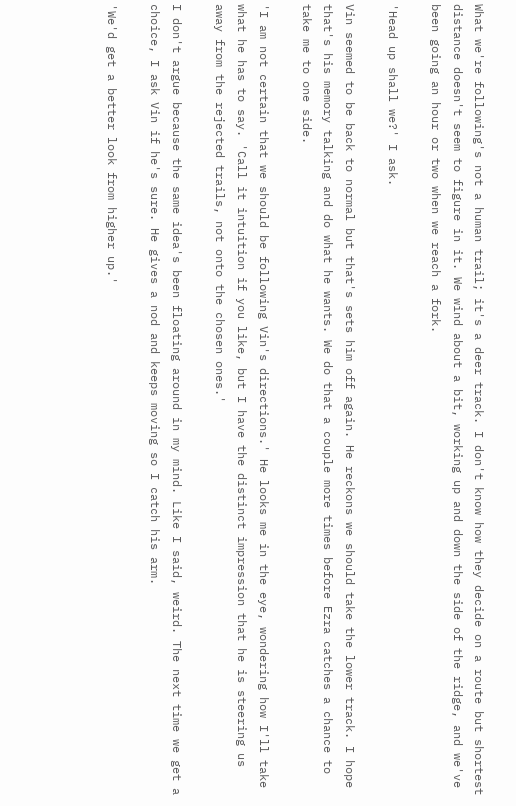What we're following's not a human trail; it's a deer track. I don't know how they decide on a route but shortest distance doesn't seem to figure in it. We wind about a bit, working up and down the side of the ridge, and we've been going an hour or two when we reach a fork.

'Head up shall we?' I ask.

Vin seemed to be back to normal but that's sets him off again. He reckons we should take the lower track. I hope that's his memory talking and do what he wants. We do that a couple more times before Ezra catches a chance to take me to one side.

'I am not certain that we should be following Vin's directions.' He looks me in the eye, wondering how I'll take what he has to say. 'Call it intuition if you like, but I have the distinct impression that he is steering us away from the rejected trails, not onto the chosen ones.'

I don't argue because the same idea's been floating around in my mind. Like I said, weird. The next time we get a choice, I ask Vin if he's sure. He gives a nod and keeps moving so I catch his arm.

'We'd get a better look from higher up.'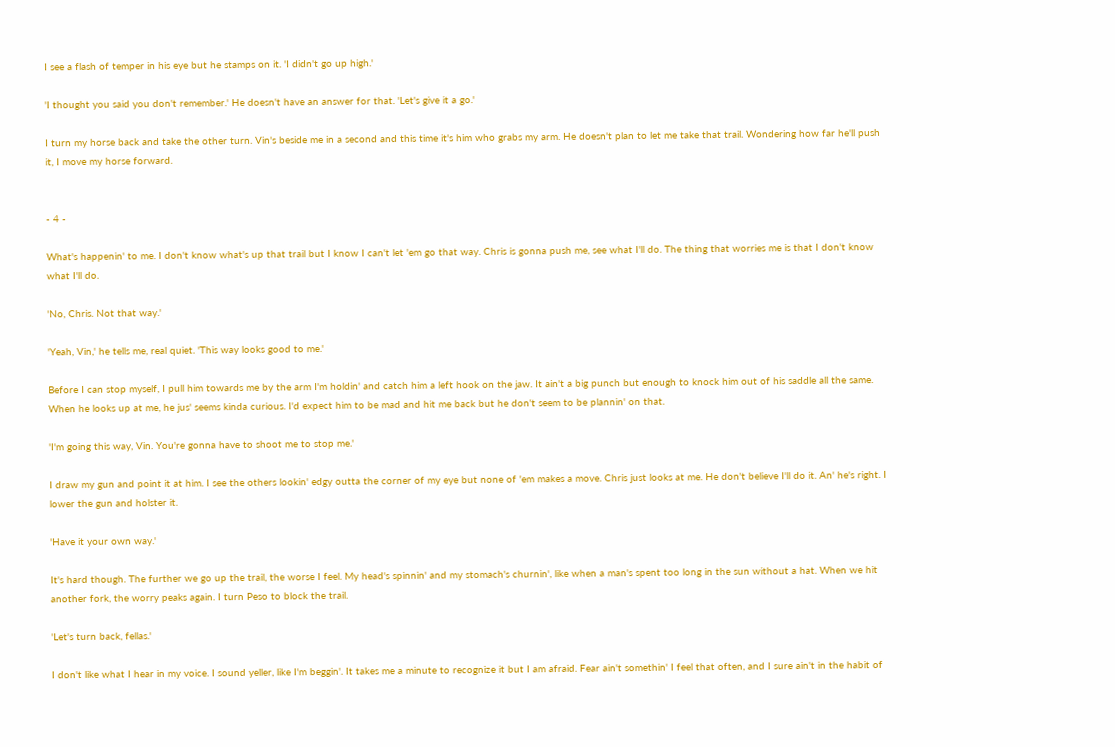I see a flash of temper in his eye but he stamps on it. 'I didn't go up high.'

'I thought you said you don't remember.' He doesn't have an answer for that. 'Let's give it a go.'

I turn my horse back and take the other turn. Vin's beside me in a second and this time it's him who grabs my arm. He doesn't plan to let me take that trail. Wondering how far he'll push it, I move my horse forward.


- 4 -

What's happenin' to me. I don't know what's up that trail but I know I can't let 'em go that way. Chris is gonna push me, see what I'll do. The thing that worries me is that I don't know what I'll do.

'No, Chris. Not that way.'

'Yeah, Vin,' he tells me, real quiet. 'This way looks good to me.'

Before I can stop myself, I pull him towards me by the arm I'm holdin' and catch him a left hook on the jaw. It ain't a big punch but enough to knock him out of his saddle all the same. When he looks up at me, he jus' seems kinda curious. I'd expect him to be mad and hit me back but he don't seem to be plannin' on that.

'I'm going this way, Vin. You're gonna have to shoot me to stop me.'

I draw my gun and point it at him. I see the others lookin' edgy outta the corner of my eye but none of 'em makes a move. Chris just looks at me. He don't believe I'll do it. An' he's right. I lower the gun and holster it.

'Have it your own way.'

It's hard though. The further we go up the trail, the worse I feel. My head's spinnin' and my stomach's churnin', like when a man's spent too long in the sun without a hat. When we hit another fork, the worry peaks again. I turn Peso to block the trail.

'Let's turn back, fellas.'

I don't like what I hear in my voice. I sound yeller, like I'm beggin'. It takes me a minute to recognize it but I am afraid. Fear ain't somethin' I feel that often, and I sure ain't in the habit of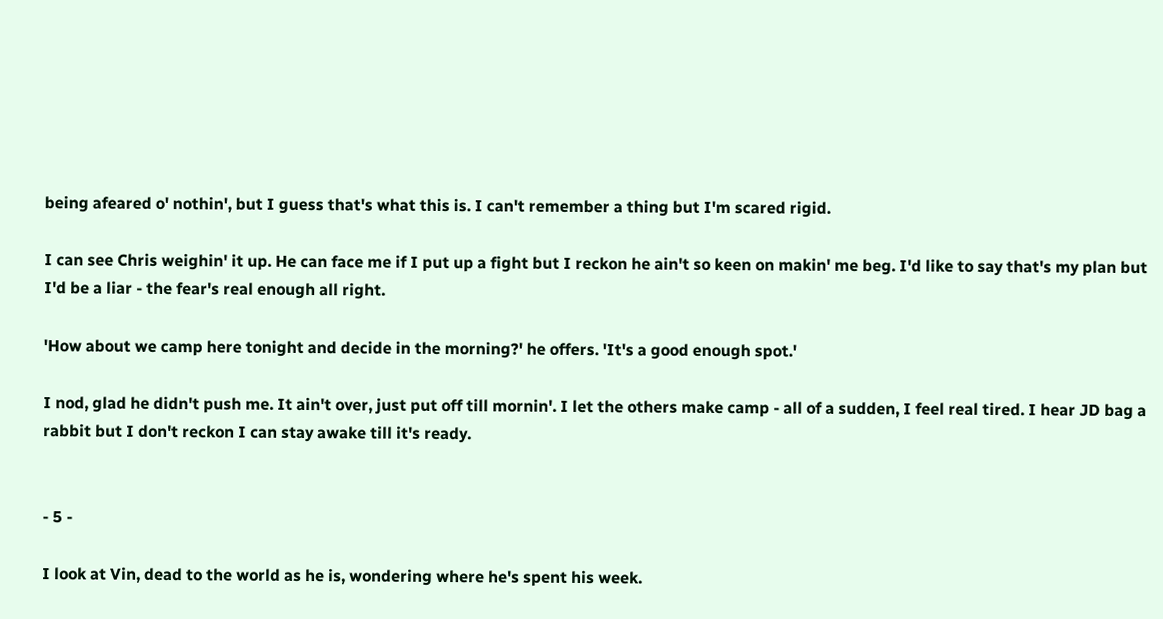being afeared o' nothin', but I guess that's what this is. I can't remember a thing but I'm scared rigid.

I can see Chris weighin' it up. He can face me if I put up a fight but I reckon he ain't so keen on makin' me beg. I'd like to say that's my plan but I'd be a liar - the fear's real enough all right.

'How about we camp here tonight and decide in the morning?' he offers. 'It's a good enough spot.'

I nod, glad he didn't push me. It ain't over, just put off till mornin'. I let the others make camp - all of a sudden, I feel real tired. I hear JD bag a rabbit but I don't reckon I can stay awake till it's ready.


- 5 -

I look at Vin, dead to the world as he is, wondering where he's spent his week.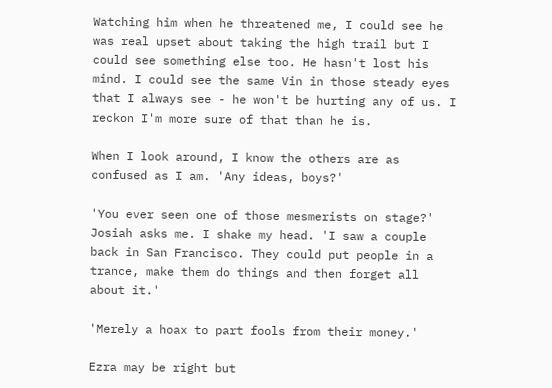Watching him when he threatened me, I could see he was real upset about taking the high trail but I could see something else too. He hasn't lost his mind. I could see the same Vin in those steady eyes that I always see - he won't be hurting any of us. I reckon I'm more sure of that than he is.

When I look around, I know the others are as confused as I am. 'Any ideas, boys?'

'You ever seen one of those mesmerists on stage?' Josiah asks me. I shake my head. 'I saw a couple back in San Francisco. They could put people in a trance, make them do things and then forget all about it.'

'Merely a hoax to part fools from their money.'

Ezra may be right but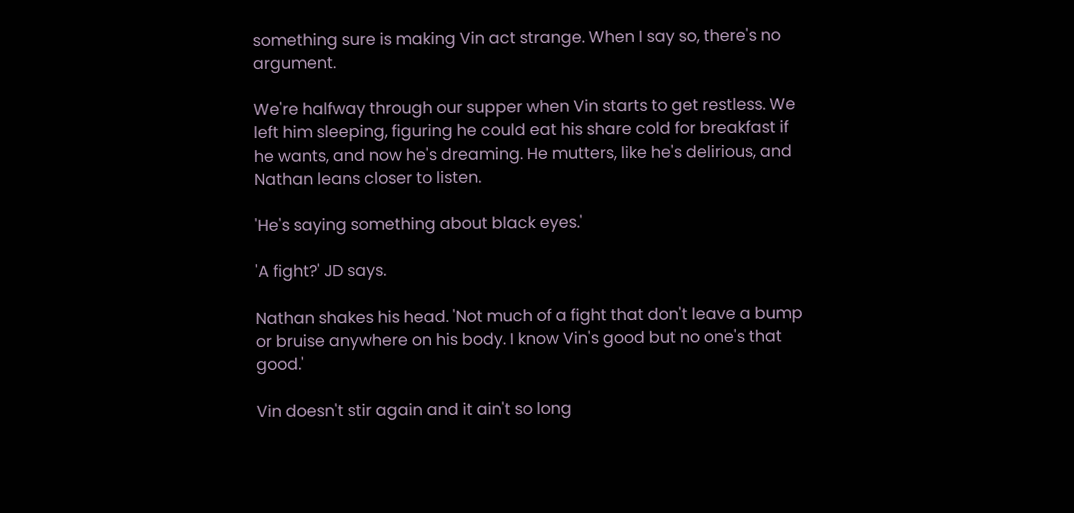something sure is making Vin act strange. When I say so, there's no argument.

We're halfway through our supper when Vin starts to get restless. We left him sleeping, figuring he could eat his share cold for breakfast if he wants, and now he's dreaming. He mutters, like he's delirious, and Nathan leans closer to listen.

'He's saying something about black eyes.'

'A fight?' JD says.

Nathan shakes his head. 'Not much of a fight that don't leave a bump or bruise anywhere on his body. I know Vin's good but no one's that good.'

Vin doesn't stir again and it ain't so long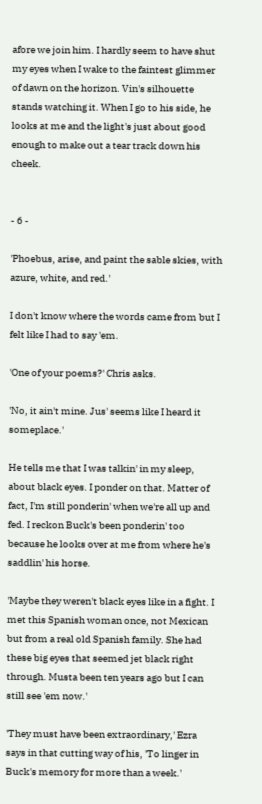afore we join him. I hardly seem to have shut my eyes when I wake to the faintest glimmer of dawn on the horizon. Vin's silhouette stands watching it. When I go to his side, he looks at me and the light's just about good enough to make out a tear track down his cheek.


- 6 -

'Phoebus, arise, and paint the sable skies, with azure, white, and red.'

I don't know where the words came from but I felt like I had to say 'em.

'One of your poems?' Chris asks.

'No, it ain't mine. Jus' seems like I heard it someplace.'

He tells me that I was talkin' in my sleep, about black eyes. I ponder on that. Matter of fact, I'm still ponderin' when we're all up and fed. I reckon Buck's been ponderin' too because he looks over at me from where he's saddlin' his horse.

'Maybe they weren't black eyes like in a fight. I met this Spanish woman once, not Mexican but from a real old Spanish family. She had these big eyes that seemed jet black right through. Musta been ten years ago but I can still see 'em now.'

'They must have been extraordinary,' Ezra says in that cutting way of his, 'To linger in Buck's memory for more than a week.'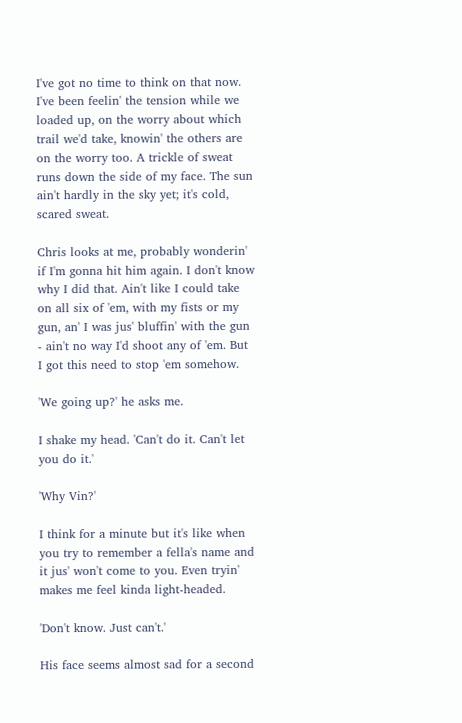I've got no time to think on that now. I've been feelin' the tension while we loaded up, on the worry about which trail we'd take, knowin' the others are on the worry too. A trickle of sweat runs down the side of my face. The sun ain't hardly in the sky yet; it's cold, scared sweat.

Chris looks at me, probably wonderin' if I'm gonna hit him again. I don't know why I did that. Ain't like I could take on all six of 'em, with my fists or my gun, an' I was jus' bluffin' with the gun - ain't no way I'd shoot any of 'em. But I got this need to stop 'em somehow.

'We going up?' he asks me.

I shake my head. 'Can't do it. Can't let you do it.'

'Why Vin?'

I think for a minute but it's like when you try to remember a fella's name and it jus' won't come to you. Even tryin' makes me feel kinda light-headed.

'Don't know. Just can't.'

His face seems almost sad for a second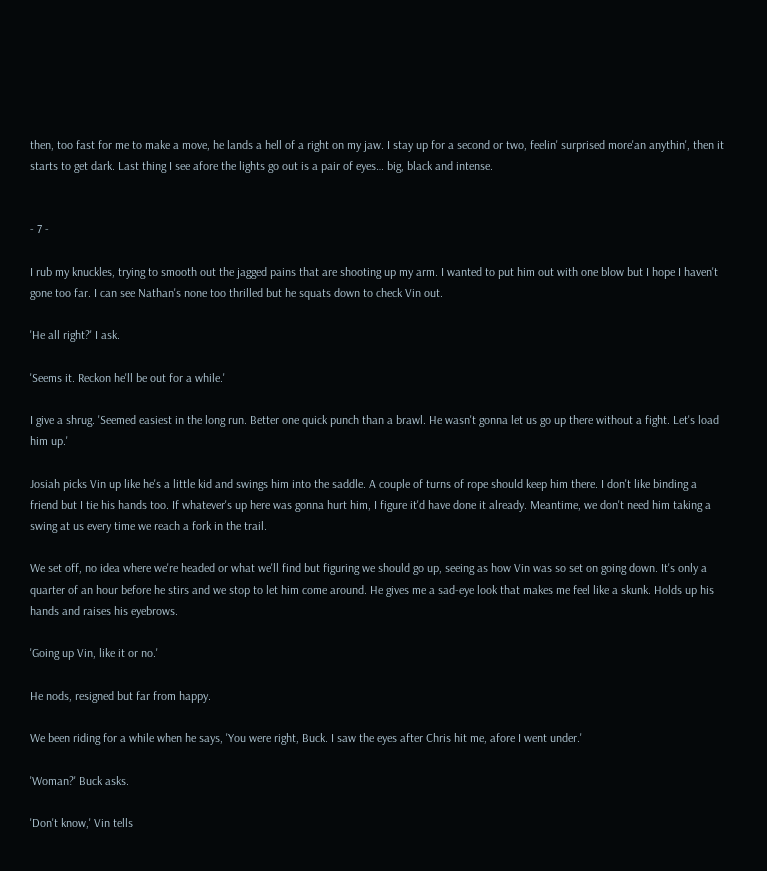then, too fast for me to make a move, he lands a hell of a right on my jaw. I stay up for a second or two, feelin' surprised more'an anythin', then it starts to get dark. Last thing I see afore the lights go out is a pair of eyes… big, black and intense.


- 7 -

I rub my knuckles, trying to smooth out the jagged pains that are shooting up my arm. I wanted to put him out with one blow but I hope I haven't gone too far. I can see Nathan's none too thrilled but he squats down to check Vin out.

'He all right?' I ask.

'Seems it. Reckon he'll be out for a while.'

I give a shrug. 'Seemed easiest in the long run. Better one quick punch than a brawl. He wasn't gonna let us go up there without a fight. Let's load him up.'

Josiah picks Vin up like he's a little kid and swings him into the saddle. A couple of turns of rope should keep him there. I don't like binding a friend but I tie his hands too. If whatever's up here was gonna hurt him, I figure it'd have done it already. Meantime, we don't need him taking a swing at us every time we reach a fork in the trail.

We set off, no idea where we're headed or what we'll find but figuring we should go up, seeing as how Vin was so set on going down. It's only a quarter of an hour before he stirs and we stop to let him come around. He gives me a sad-eye look that makes me feel like a skunk. Holds up his hands and raises his eyebrows.

'Going up Vin, like it or no.'

He nods, resigned but far from happy.

We been riding for a while when he says, 'You were right, Buck. I saw the eyes after Chris hit me, afore I went under.'

'Woman?' Buck asks.

'Don't know,' Vin tells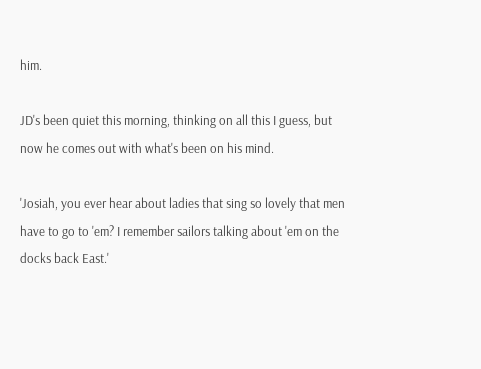him.

JD's been quiet this morning, thinking on all this I guess, but now he comes out with what's been on his mind.

'Josiah, you ever hear about ladies that sing so lovely that men have to go to 'em? I remember sailors talking about 'em on the docks back East.'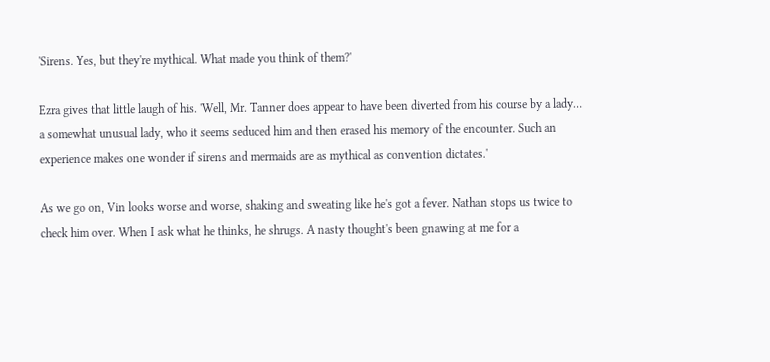'Sirens. Yes, but they're mythical. What made you think of them?'

Ezra gives that little laugh of his. 'Well, Mr. Tanner does appear to have been diverted from his course by a lady… a somewhat unusual lady, who it seems seduced him and then erased his memory of the encounter. Such an experience makes one wonder if sirens and mermaids are as mythical as convention dictates.'

As we go on, Vin looks worse and worse, shaking and sweating like he's got a fever. Nathan stops us twice to check him over. When I ask what he thinks, he shrugs. A nasty thought's been gnawing at me for a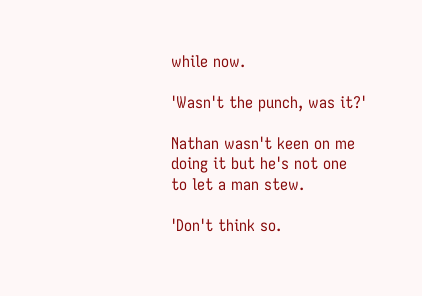while now.

'Wasn't the punch, was it?'

Nathan wasn't keen on me doing it but he's not one to let a man stew.

'Don't think so.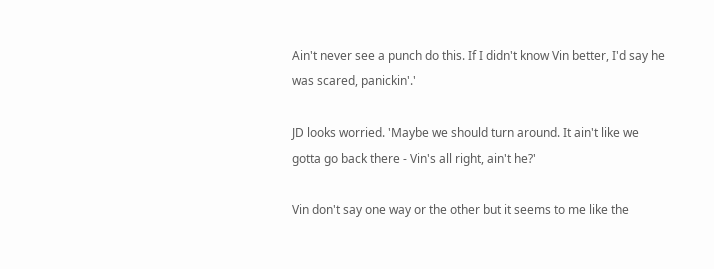Ain't never see a punch do this. If I didn't know Vin better, I'd say he was scared, panickin'.'

JD looks worried. 'Maybe we should turn around. It ain't like we gotta go back there - Vin's all right, ain't he?'

Vin don't say one way or the other but it seems to me like the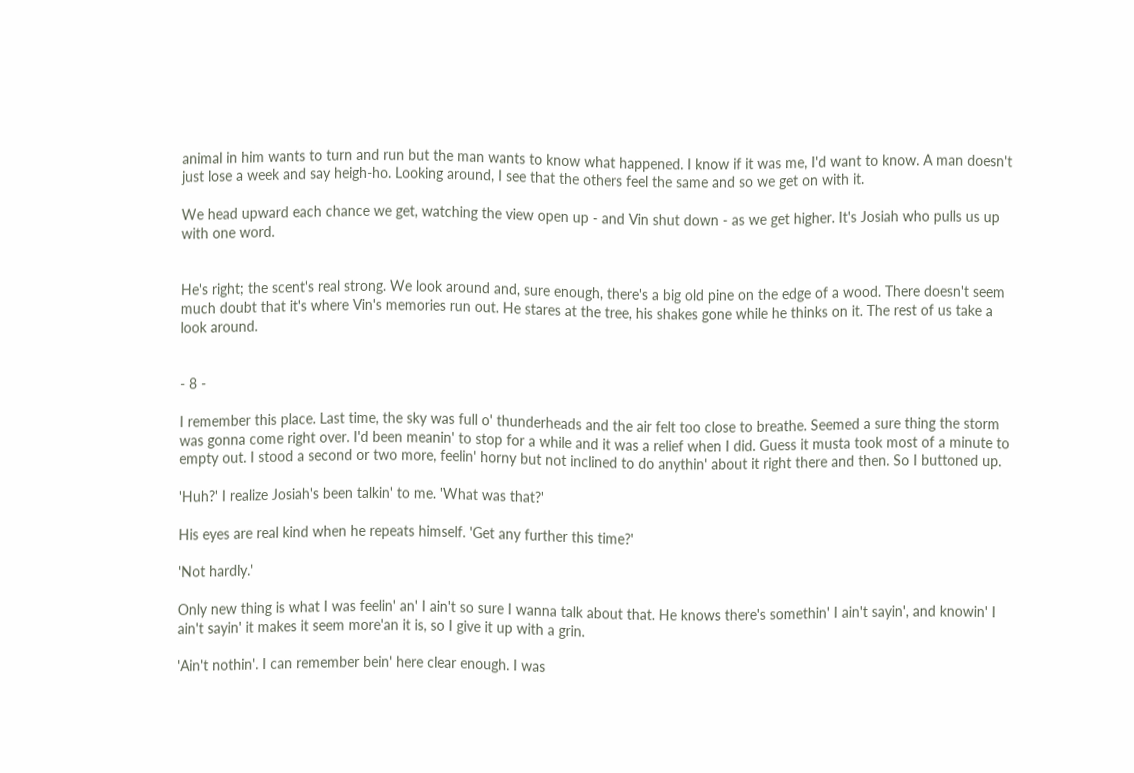animal in him wants to turn and run but the man wants to know what happened. I know if it was me, I'd want to know. A man doesn't just lose a week and say heigh-ho. Looking around, I see that the others feel the same and so we get on with it.

We head upward each chance we get, watching the view open up - and Vin shut down - as we get higher. It's Josiah who pulls us up with one word.


He's right; the scent's real strong. We look around and, sure enough, there's a big old pine on the edge of a wood. There doesn't seem much doubt that it's where Vin's memories run out. He stares at the tree, his shakes gone while he thinks on it. The rest of us take a look around.


- 8 -

I remember this place. Last time, the sky was full o' thunderheads and the air felt too close to breathe. Seemed a sure thing the storm was gonna come right over. I'd been meanin' to stop for a while and it was a relief when I did. Guess it musta took most of a minute to empty out. I stood a second or two more, feelin' horny but not inclined to do anythin' about it right there and then. So I buttoned up.

'Huh?' I realize Josiah's been talkin' to me. 'What was that?'

His eyes are real kind when he repeats himself. 'Get any further this time?'

'Not hardly.'

Only new thing is what I was feelin' an' I ain't so sure I wanna talk about that. He knows there's somethin' I ain't sayin', and knowin' I ain't sayin' it makes it seem more'an it is, so I give it up with a grin.

'Ain't nothin'. I can remember bein' here clear enough. I was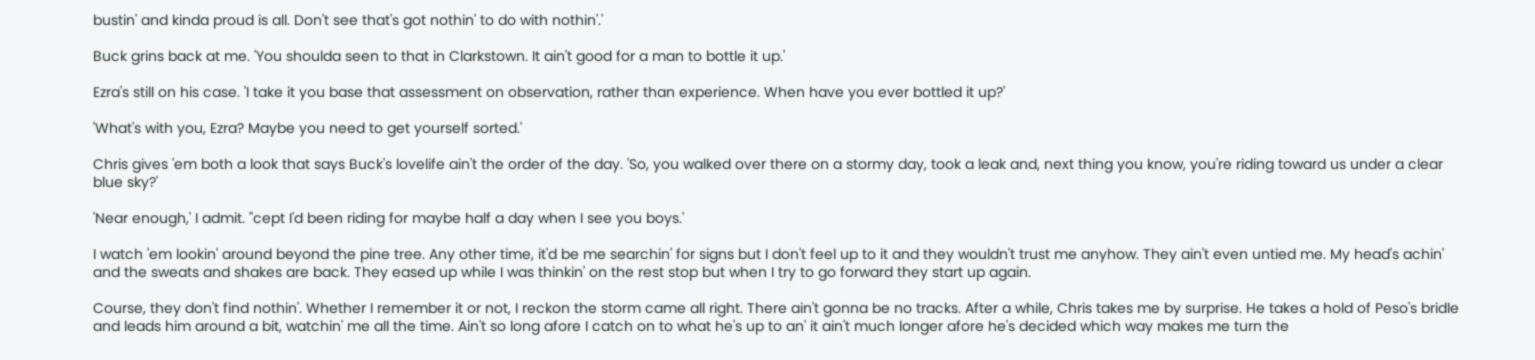bustin' and kinda proud is all. Don't see that's got nothin' to do with nothin'.'

Buck grins back at me. 'You shoulda seen to that in Clarkstown. It ain't good for a man to bottle it up.'

Ezra's still on his case. 'I take it you base that assessment on observation, rather than experience. When have you ever bottled it up?'

'What's with you, Ezra? Maybe you need to get yourself sorted.'

Chris gives 'em both a look that says Buck's lovelife ain't the order of the day. 'So, you walked over there on a stormy day, took a leak and, next thing you know, you're riding toward us under a clear blue sky?'

'Near enough,' I admit. ''cept I'd been riding for maybe half a day when I see you boys.'

I watch 'em lookin' around beyond the pine tree. Any other time, it'd be me searchin' for signs but I don't feel up to it and they wouldn't trust me anyhow. They ain't even untied me. My head's achin' and the sweats and shakes are back. They eased up while I was thinkin' on the rest stop but when I try to go forward they start up again.

Course, they don't find nothin'. Whether I remember it or not, I reckon the storm came all right. There ain't gonna be no tracks. After a while, Chris takes me by surprise. He takes a hold of Peso's bridle and leads him around a bit, watchin' me all the time. Ain't so long afore I catch on to what he's up to an' it ain't much longer afore he's decided which way makes me turn the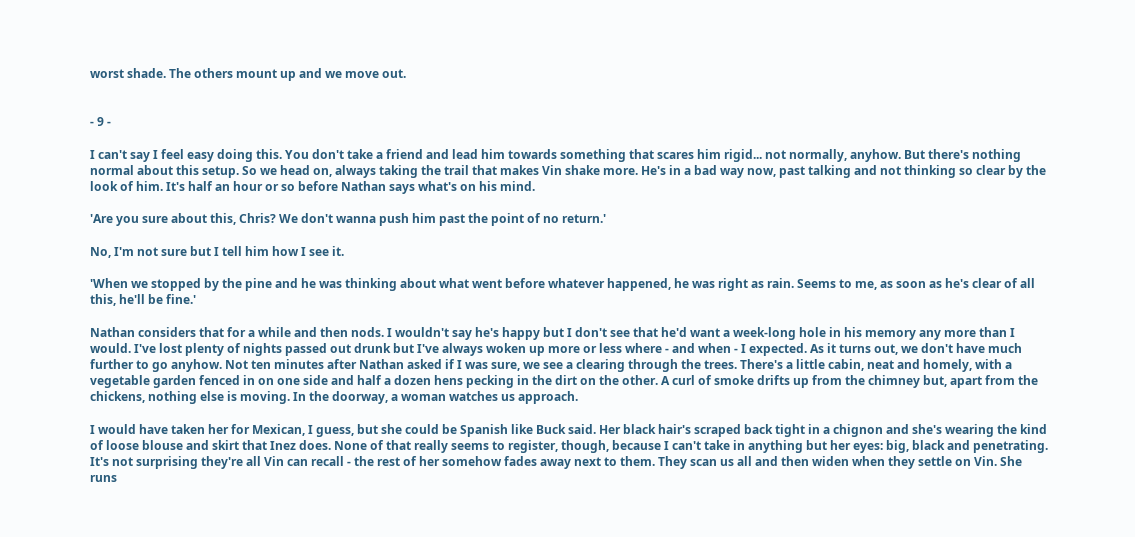worst shade. The others mount up and we move out.


- 9 -

I can't say I feel easy doing this. You don't take a friend and lead him towards something that scares him rigid... not normally, anyhow. But there's nothing normal about this setup. So we head on, always taking the trail that makes Vin shake more. He's in a bad way now, past talking and not thinking so clear by the look of him. It's half an hour or so before Nathan says what's on his mind.

'Are you sure about this, Chris? We don't wanna push him past the point of no return.'

No, I'm not sure but I tell him how I see it.

'When we stopped by the pine and he was thinking about what went before whatever happened, he was right as rain. Seems to me, as soon as he's clear of all this, he'll be fine.'

Nathan considers that for a while and then nods. I wouldn't say he's happy but I don't see that he'd want a week-long hole in his memory any more than I would. I've lost plenty of nights passed out drunk but I've always woken up more or less where - and when - I expected. As it turns out, we don't have much further to go anyhow. Not ten minutes after Nathan asked if I was sure, we see a clearing through the trees. There's a little cabin, neat and homely, with a vegetable garden fenced in on one side and half a dozen hens pecking in the dirt on the other. A curl of smoke drifts up from the chimney but, apart from the chickens, nothing else is moving. In the doorway, a woman watches us approach.

I would have taken her for Mexican, I guess, but she could be Spanish like Buck said. Her black hair's scraped back tight in a chignon and she's wearing the kind of loose blouse and skirt that Inez does. None of that really seems to register, though, because I can't take in anything but her eyes: big, black and penetrating. It's not surprising they're all Vin can recall - the rest of her somehow fades away next to them. They scan us all and then widen when they settle on Vin. She runs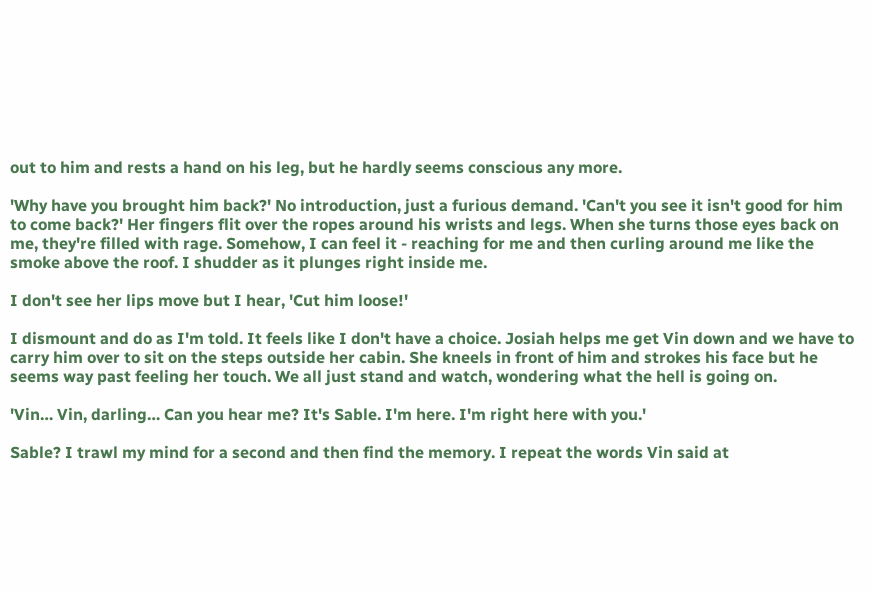out to him and rests a hand on his leg, but he hardly seems conscious any more.

'Why have you brought him back?' No introduction, just a furious demand. 'Can't you see it isn't good for him to come back?' Her fingers flit over the ropes around his wrists and legs. When she turns those eyes back on me, they're filled with rage. Somehow, I can feel it - reaching for me and then curling around me like the smoke above the roof. I shudder as it plunges right inside me.

I don't see her lips move but I hear, 'Cut him loose!'

I dismount and do as I'm told. It feels like I don't have a choice. Josiah helps me get Vin down and we have to carry him over to sit on the steps outside her cabin. She kneels in front of him and strokes his face but he seems way past feeling her touch. We all just stand and watch, wondering what the hell is going on.

'Vin… Vin, darling… Can you hear me? It's Sable. I'm here. I'm right here with you.'

Sable? I trawl my mind for a second and then find the memory. I repeat the words Vin said at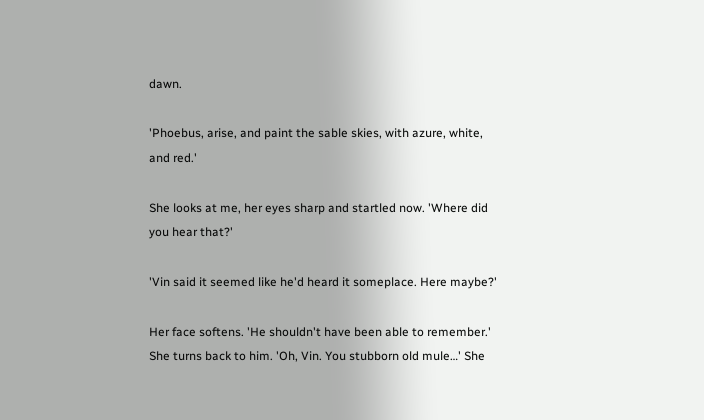dawn.

'Phoebus, arise, and paint the sable skies, with azure, white, and red.'

She looks at me, her eyes sharp and startled now. 'Where did you hear that?'

'Vin said it seemed like he'd heard it someplace. Here maybe?'

Her face softens. 'He shouldn't have been able to remember.' She turns back to him. 'Oh, Vin. You stubborn old mule…' She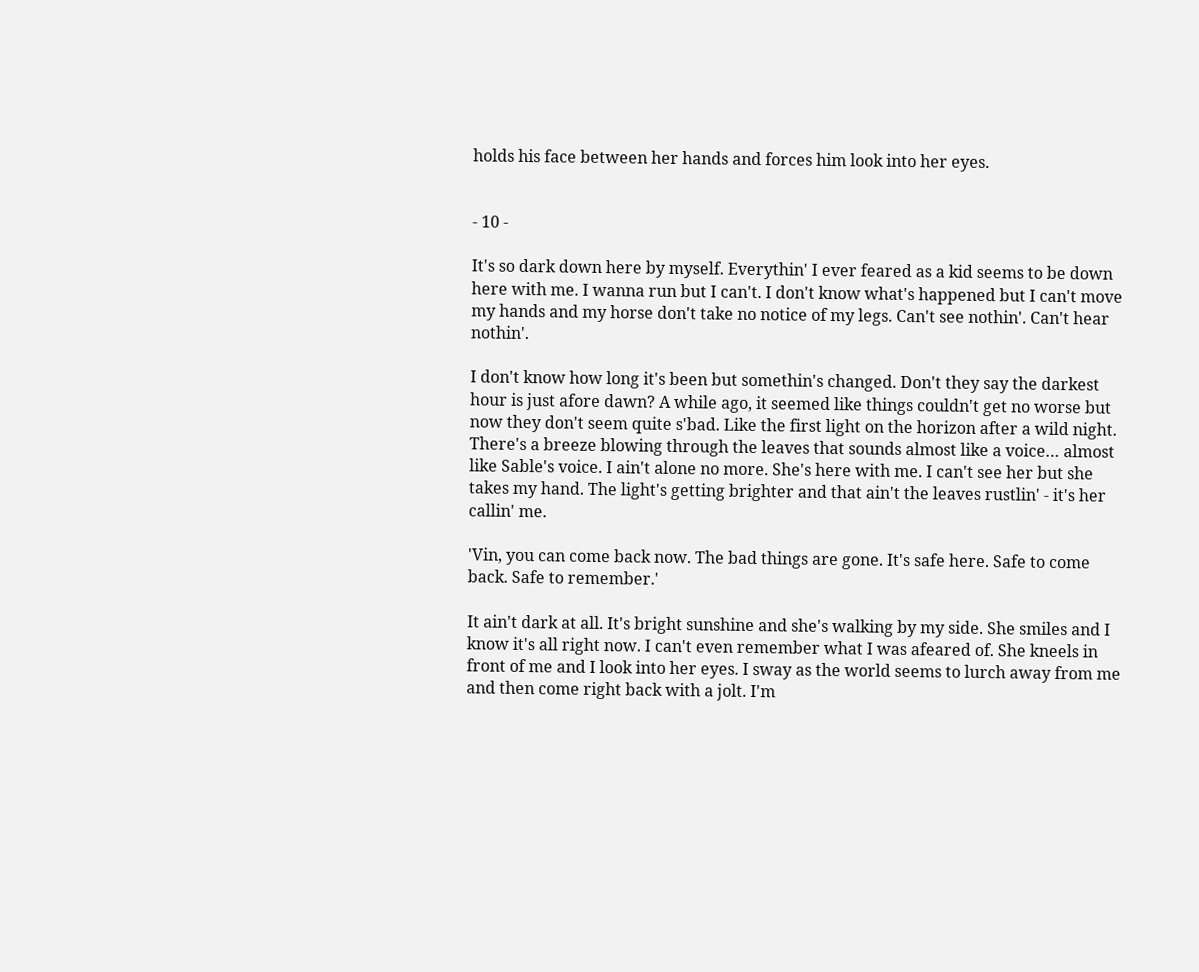holds his face between her hands and forces him look into her eyes.


- 10 -

It's so dark down here by myself. Everythin' I ever feared as a kid seems to be down here with me. I wanna run but I can't. I don't know what's happened but I can't move my hands and my horse don't take no notice of my legs. Can't see nothin'. Can't hear nothin'.

I don't know how long it's been but somethin's changed. Don't they say the darkest hour is just afore dawn? A while ago, it seemed like things couldn't get no worse but now they don't seem quite s'bad. Like the first light on the horizon after a wild night. There's a breeze blowing through the leaves that sounds almost like a voice… almost like Sable's voice. I ain't alone no more. She's here with me. I can't see her but she takes my hand. The light's getting brighter and that ain't the leaves rustlin' - it's her callin' me.

'Vin, you can come back now. The bad things are gone. It's safe here. Safe to come back. Safe to remember.'

It ain't dark at all. It's bright sunshine and she's walking by my side. She smiles and I know it's all right now. I can't even remember what I was afeared of. She kneels in front of me and I look into her eyes. I sway as the world seems to lurch away from me and then come right back with a jolt. I'm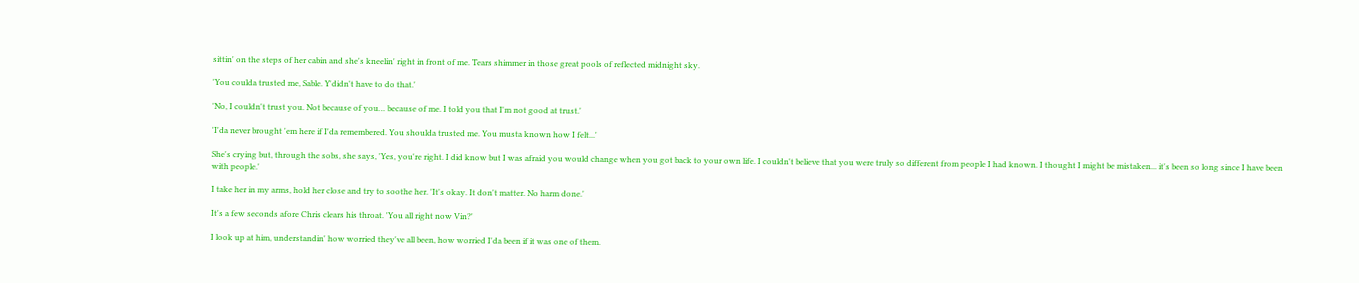sittin' on the steps of her cabin and she's kneelin' right in front of me. Tears shimmer in those great pools of reflected midnight sky.

'You coulda trusted me, Sable. Y'didn't have to do that.'

'No, I couldn't trust you. Not because of you… because of me. I told you that I'm not good at trust.'

'I'da never brought 'em here if I'da remembered. You shoulda trusted me. You musta known how I felt...'

She's crying but, through the sobs, she says, 'Yes, you're right. I did know but I was afraid you would change when you got back to your own life. I couldn't believe that you were truly so different from people I had known. I thought I might be mistaken... it's been so long since I have been with people.'

I take her in my arms, hold her close and try to soothe her. 'It's okay. It don't matter. No harm done.'

It's a few seconds afore Chris clears his throat. 'You all right now Vin?'

I look up at him, understandin' how worried they've all been, how worried I'da been if it was one of them.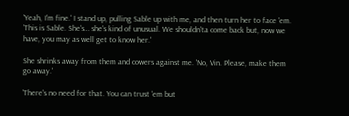'Yeah, I'm fine.' I stand up, pulling Sable up with me, and then turn her to face 'em. 'This is Sable. She's… she's kind of unusual. We shouldn'ta come back but, now we have, you may as well get to know her.'

She shrinks away from them and cowers against me. 'No, Vin. Please, make them go away.'

'There's no need for that. You can trust 'em but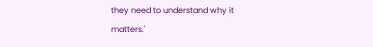they need to understand why it matters.'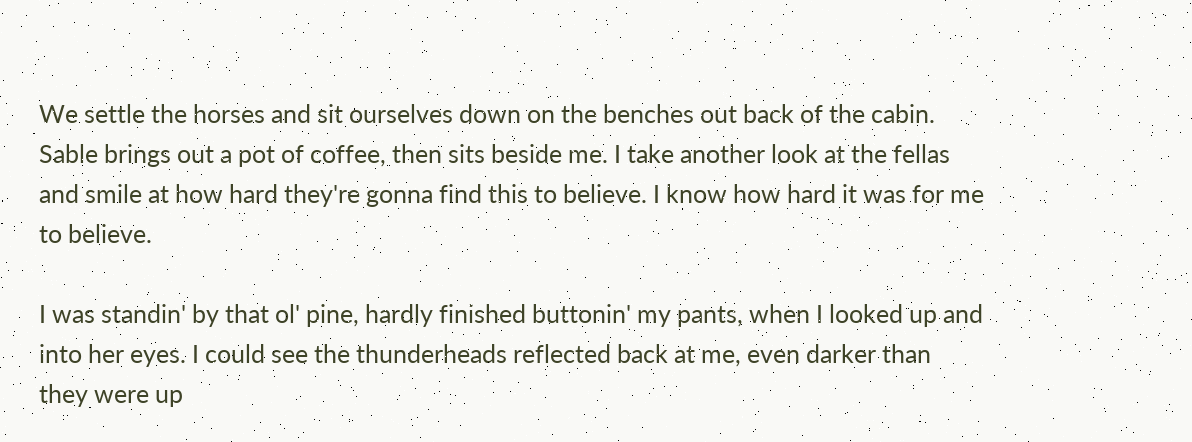We settle the horses and sit ourselves down on the benches out back of the cabin. Sable brings out a pot of coffee, then sits beside me. I take another look at the fellas and smile at how hard they're gonna find this to believe. I know how hard it was for me to believe.

I was standin' by that ol' pine, hardly finished buttonin' my pants, when I looked up and into her eyes. I could see the thunderheads reflected back at me, even darker than they were up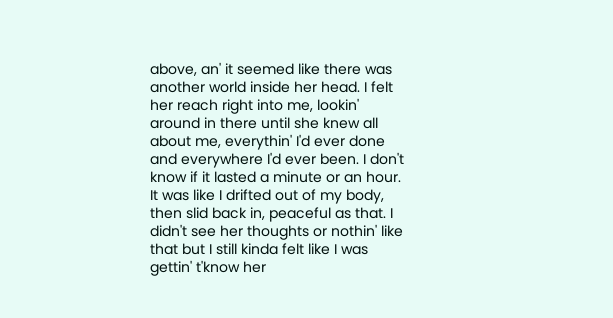above, an' it seemed like there was another world inside her head. I felt her reach right into me, lookin' around in there until she knew all about me, everythin' I'd ever done and everywhere I'd ever been. I don't know if it lasted a minute or an hour. It was like I drifted out of my body, then slid back in, peaceful as that. I didn't see her thoughts or nothin' like that but I still kinda felt like I was gettin' t'know her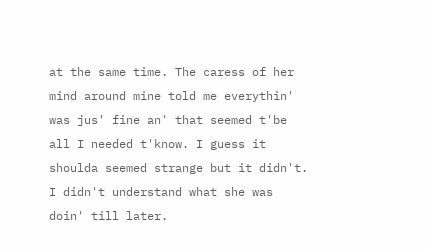at the same time. The caress of her mind around mine told me everythin' was jus' fine an' that seemed t'be all I needed t'know. I guess it shoulda seemed strange but it didn't. I didn't understand what she was doin' till later.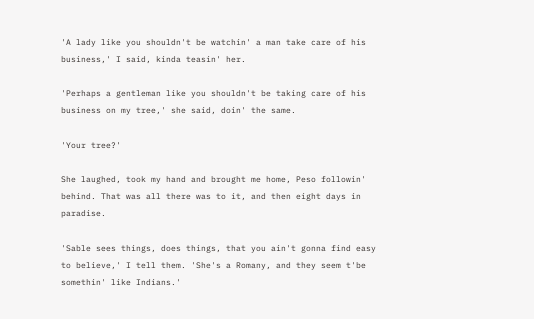'A lady like you shouldn't be watchin' a man take care of his business,' I said, kinda teasin' her.

'Perhaps a gentleman like you shouldn't be taking care of his business on my tree,' she said, doin' the same.

'Your tree?'

She laughed, took my hand and brought me home, Peso followin' behind. That was all there was to it, and then eight days in paradise.

'Sable sees things, does things, that you ain't gonna find easy to believe,' I tell them. 'She's a Romany, and they seem t'be somethin' like Indians.'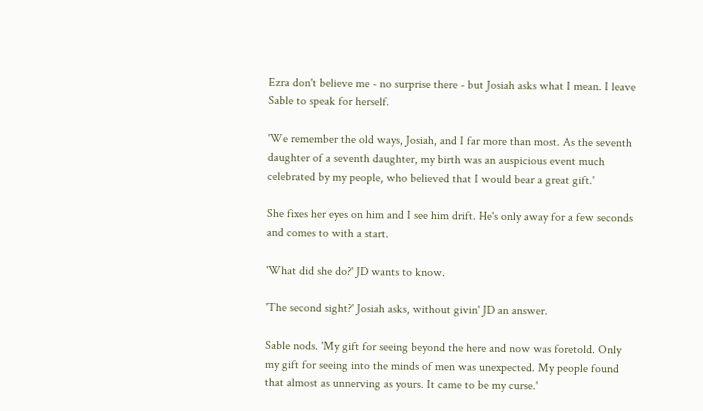Ezra don't believe me - no surprise there - but Josiah asks what I mean. I leave Sable to speak for herself.

'We remember the old ways, Josiah, and I far more than most. As the seventh daughter of a seventh daughter, my birth was an auspicious event much celebrated by my people, who believed that I would bear a great gift.'

She fixes her eyes on him and I see him drift. He's only away for a few seconds and comes to with a start.

'What did she do?' JD wants to know.

'The second sight?' Josiah asks, without givin' JD an answer.

Sable nods. 'My gift for seeing beyond the here and now was foretold. Only my gift for seeing into the minds of men was unexpected. My people found that almost as unnerving as yours. It came to be my curse.'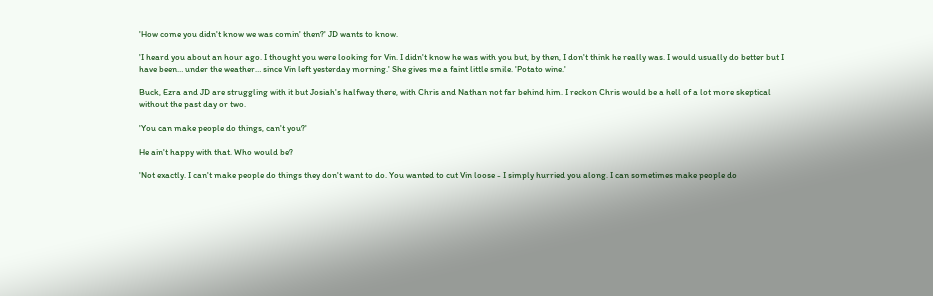'How come you didn't know we was comin' then?' JD wants to know.

'I heard you about an hour ago. I thought you were looking for Vin. I didn't know he was with you but, by then, I don't think he really was. I would usually do better but I have been… under the weather… since Vin left yesterday morning.' She gives me a faint little smile. 'Potato wine.'

Buck, Ezra and JD are struggling with it but Josiah's halfway there, with Chris and Nathan not far behind him. I reckon Chris would be a hell of a lot more skeptical without the past day or two.

'You can make people do things, can't you?'

He ain't happy with that. Who would be?

'Not exactly. I can't make people do things they don't want to do. You wanted to cut Vin loose - I simply hurried you along. I can sometimes make people do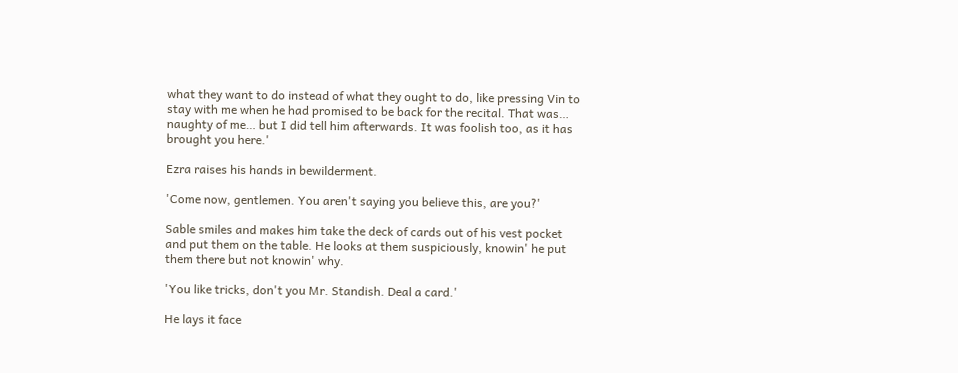what they want to do instead of what they ought to do, like pressing Vin to stay with me when he had promised to be back for the recital. That was… naughty of me… but I did tell him afterwards. It was foolish too, as it has brought you here.'

Ezra raises his hands in bewilderment.

'Come now, gentlemen. You aren't saying you believe this, are you?'

Sable smiles and makes him take the deck of cards out of his vest pocket and put them on the table. He looks at them suspiciously, knowin' he put them there but not knowin' why.

'You like tricks, don't you Mr. Standish. Deal a card.'

He lays it face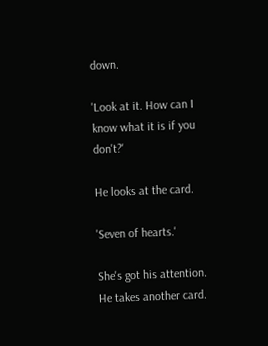down.

'Look at it. How can I know what it is if you don't?'

He looks at the card.

'Seven of hearts.'

She's got his attention. He takes another card.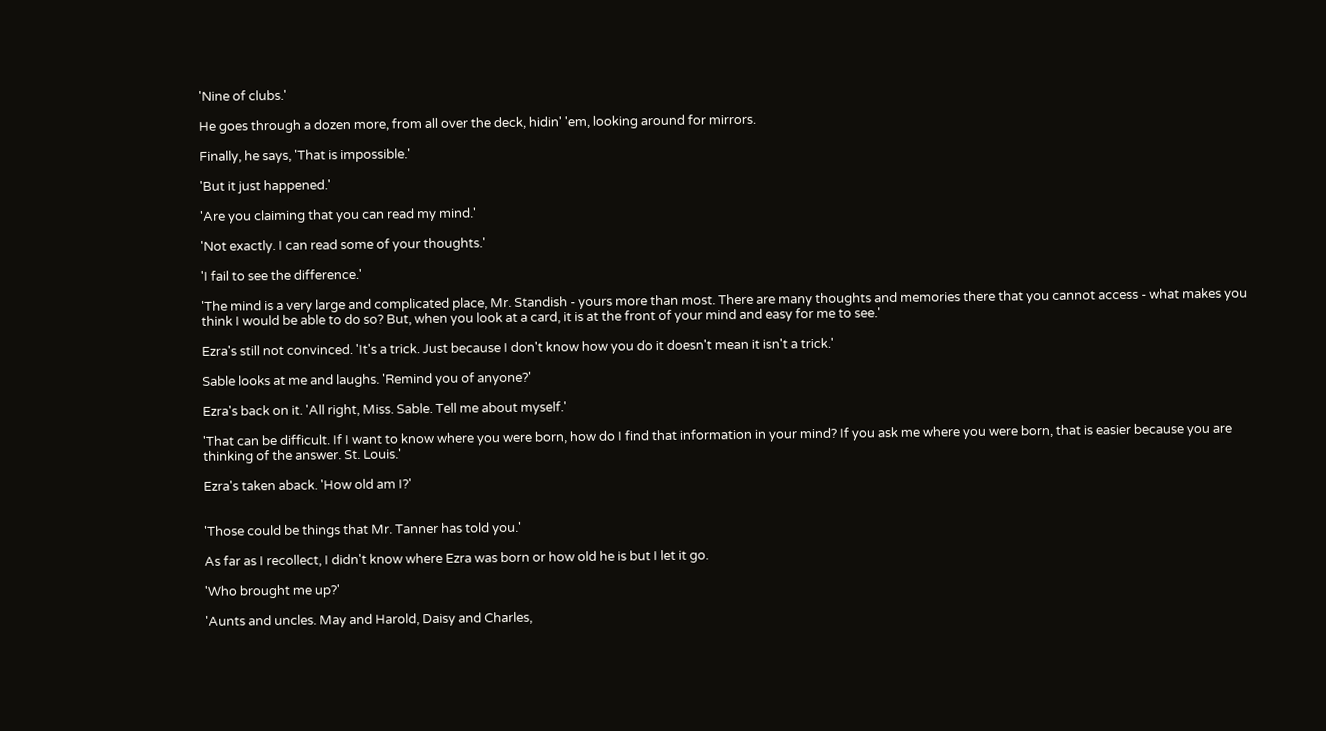'Nine of clubs.'

He goes through a dozen more, from all over the deck, hidin' 'em, looking around for mirrors.

Finally, he says, 'That is impossible.'

'But it just happened.'

'Are you claiming that you can read my mind.'

'Not exactly. I can read some of your thoughts.'

'I fail to see the difference.'

'The mind is a very large and complicated place, Mr. Standish - yours more than most. There are many thoughts and memories there that you cannot access - what makes you think I would be able to do so? But, when you look at a card, it is at the front of your mind and easy for me to see.'

Ezra's still not convinced. 'It's a trick. Just because I don't know how you do it doesn't mean it isn't a trick.'

Sable looks at me and laughs. 'Remind you of anyone?'

Ezra's back on it. 'All right, Miss. Sable. Tell me about myself.'

'That can be difficult. If I want to know where you were born, how do I find that information in your mind? If you ask me where you were born, that is easier because you are thinking of the answer. St. Louis.'

Ezra's taken aback. 'How old am I?'


'Those could be things that Mr. Tanner has told you.'

As far as I recollect, I didn't know where Ezra was born or how old he is but I let it go.

'Who brought me up?'

'Aunts and uncles. May and Harold, Daisy and Charles,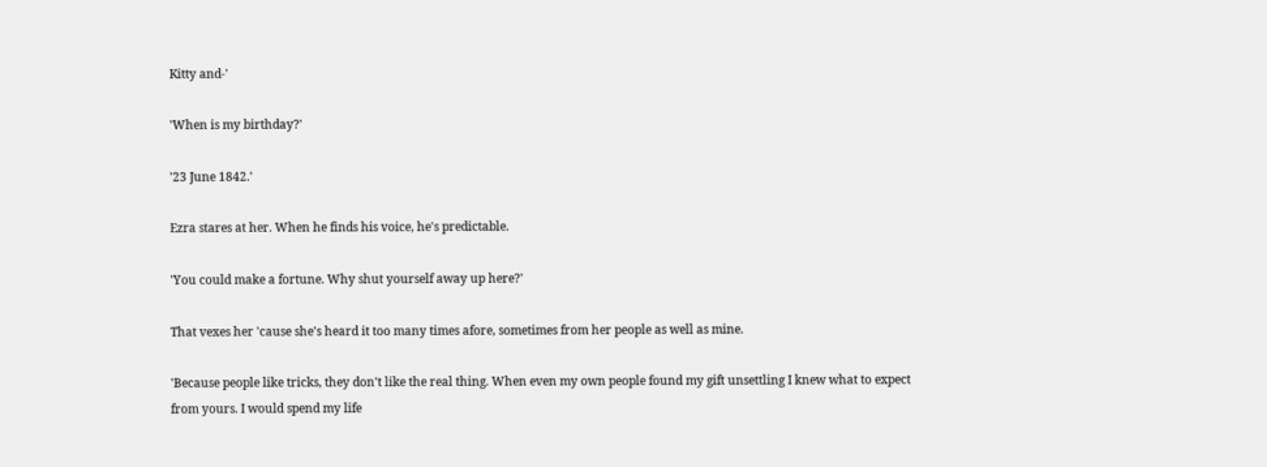Kitty and-'

'When is my birthday?'

'23 June 1842.'

Ezra stares at her. When he finds his voice, he's predictable.

'You could make a fortune. Why shut yourself away up here?'

That vexes her 'cause she's heard it too many times afore, sometimes from her people as well as mine.

'Because people like tricks, they don't like the real thing. When even my own people found my gift unsettling I knew what to expect from yours. I would spend my life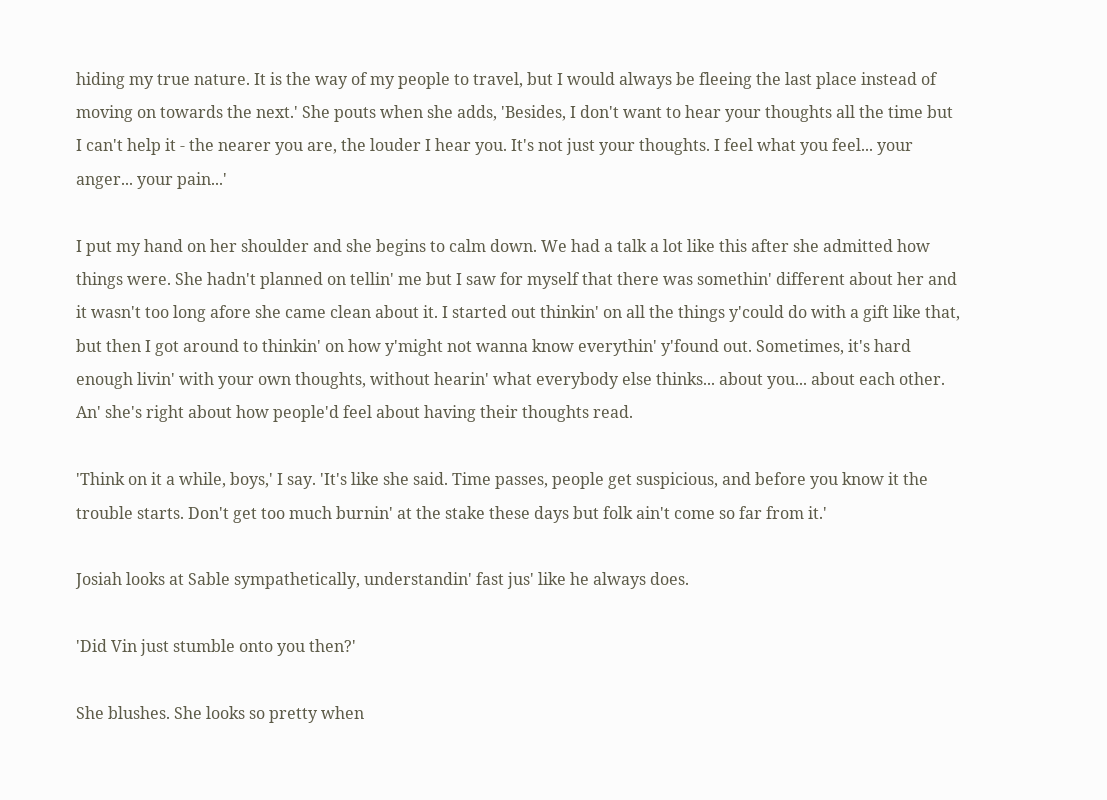hiding my true nature. It is the way of my people to travel, but I would always be fleeing the last place instead of moving on towards the next.' She pouts when she adds, 'Besides, I don't want to hear your thoughts all the time but I can't help it - the nearer you are, the louder I hear you. It's not just your thoughts. I feel what you feel... your anger... your pain...'

I put my hand on her shoulder and she begins to calm down. We had a talk a lot like this after she admitted how things were. She hadn't planned on tellin' me but I saw for myself that there was somethin' different about her and it wasn't too long afore she came clean about it. I started out thinkin' on all the things y'could do with a gift like that, but then I got around to thinkin' on how y'might not wanna know everythin' y'found out. Sometimes, it's hard enough livin' with your own thoughts, without hearin' what everybody else thinks... about you... about each other. An' she's right about how people'd feel about having their thoughts read.

'Think on it a while, boys,' I say. 'It's like she said. Time passes, people get suspicious, and before you know it the trouble starts. Don't get too much burnin' at the stake these days but folk ain't come so far from it.'

Josiah looks at Sable sympathetically, understandin' fast jus' like he always does.

'Did Vin just stumble onto you then?'

She blushes. She looks so pretty when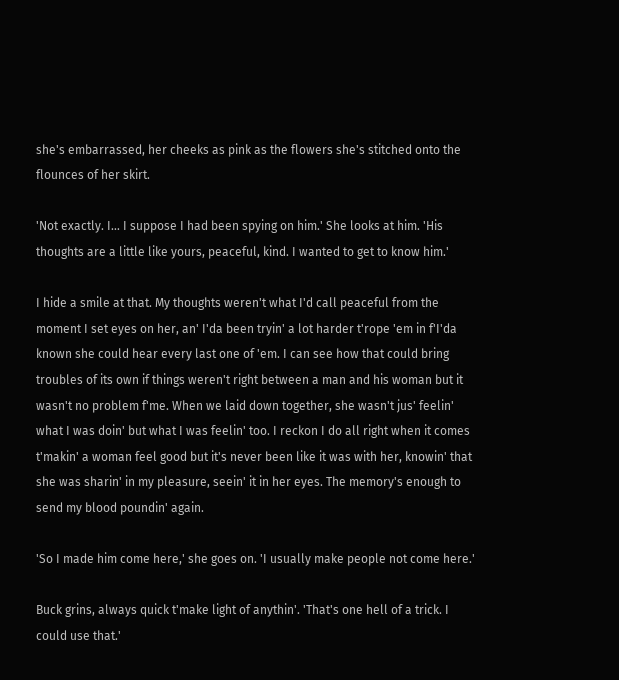she's embarrassed, her cheeks as pink as the flowers she's stitched onto the flounces of her skirt.

'Not exactly. I… I suppose I had been spying on him.' She looks at him. 'His thoughts are a little like yours, peaceful, kind. I wanted to get to know him.'

I hide a smile at that. My thoughts weren't what I'd call peaceful from the moment I set eyes on her, an' I'da been tryin' a lot harder t'rope 'em in f'I'da known she could hear every last one of 'em. I can see how that could bring troubles of its own if things weren't right between a man and his woman but it wasn't no problem f'me. When we laid down together, she wasn't jus' feelin' what I was doin' but what I was feelin' too. I reckon I do all right when it comes t'makin' a woman feel good but it's never been like it was with her, knowin' that she was sharin' in my pleasure, seein' it in her eyes. The memory's enough to send my blood poundin' again.

'So I made him come here,' she goes on. 'I usually make people not come here.'

Buck grins, always quick t'make light of anythin'. 'That's one hell of a trick. I could use that.'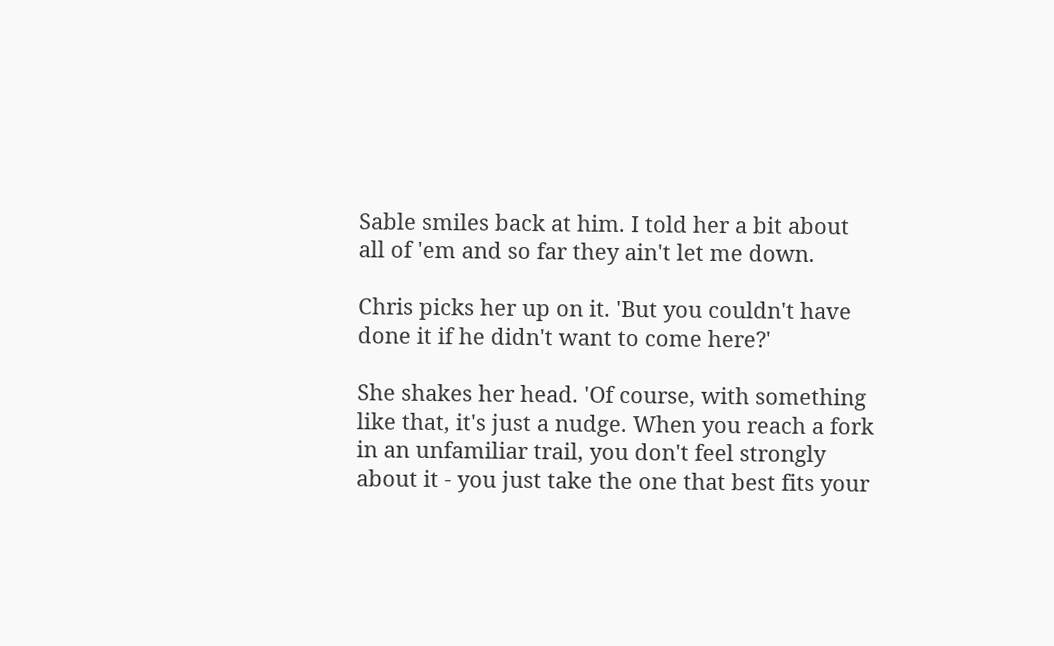Sable smiles back at him. I told her a bit about all of 'em and so far they ain't let me down.

Chris picks her up on it. 'But you couldn't have done it if he didn't want to come here?'

She shakes her head. 'Of course, with something like that, it's just a nudge. When you reach a fork in an unfamiliar trail, you don't feel strongly about it - you just take the one that best fits your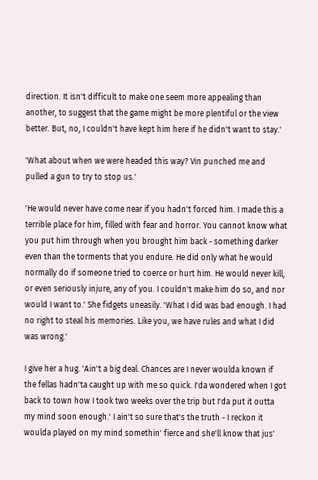direction. It isn't difficult to make one seem more appealing than another, to suggest that the game might be more plentiful or the view better. But, no, I couldn't have kept him here if he didn't want to stay.'

'What about when we were headed this way? Vin punched me and pulled a gun to try to stop us.'

'He would never have come near if you hadn't forced him. I made this a terrible place for him, filled with fear and horror. You cannot know what you put him through when you brought him back - something darker even than the torments that you endure. He did only what he would normally do if someone tried to coerce or hurt him. He would never kill, or even seriously injure, any of you. I couldn't make him do so, and nor would I want to.' She fidgets uneasily. 'What I did was bad enough. I had no right to steal his memories. Like you, we have rules and what I did was wrong.'

I give her a hug. 'Ain't a big deal. Chances are I never woulda known if the fellas hadn'ta caught up with me so quick. I'da wondered when I got back to town how I took two weeks over the trip but I'da put it outta my mind soon enough.' I ain't so sure that's the truth - I reckon it woulda played on my mind somethin' fierce and she'll know that jus'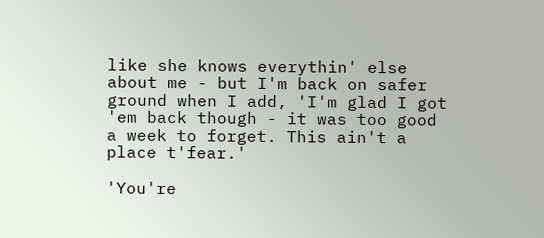like she knows everythin' else about me - but I'm back on safer ground when I add, 'I'm glad I got 'em back though - it was too good a week to forget. This ain't a place t'fear.'

'You're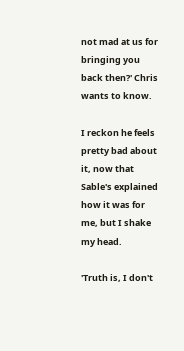not mad at us for bringing you back then?' Chris wants to know.

I reckon he feels pretty bad about it, now that Sable's explained how it was for me, but I shake my head.

'Truth is, I don't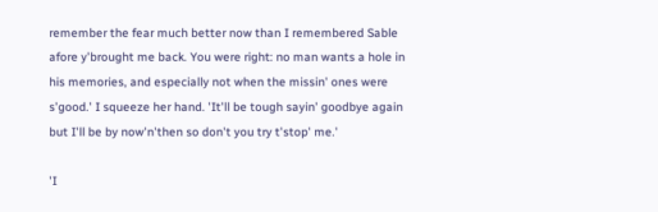remember the fear much better now than I remembered Sable afore y'brought me back. You were right: no man wants a hole in his memories, and especially not when the missin' ones were s'good.' I squeeze her hand. 'It'll be tough sayin' goodbye again but I'll be by now'n'then so don't you try t'stop' me.'

'I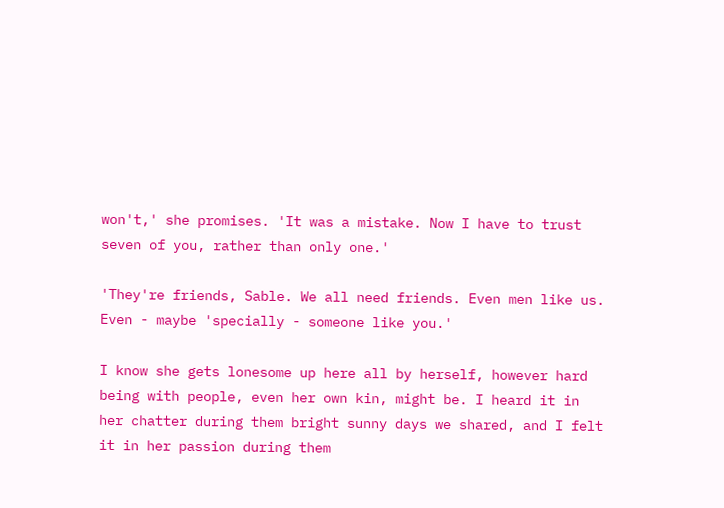won't,' she promises. 'It was a mistake. Now I have to trust seven of you, rather than only one.'

'They're friends, Sable. We all need friends. Even men like us. Even - maybe 'specially - someone like you.'

I know she gets lonesome up here all by herself, however hard being with people, even her own kin, might be. I heard it in her chatter during them bright sunny days we shared, and I felt it in her passion during them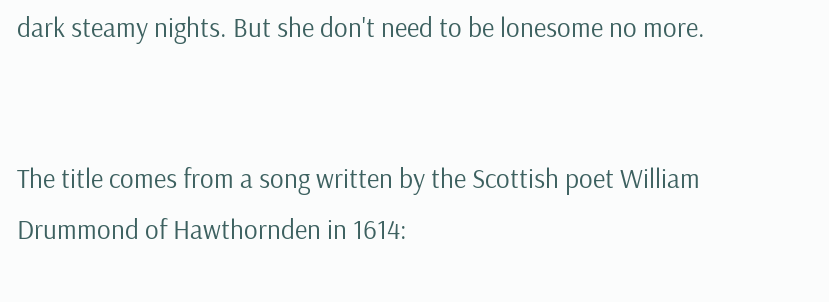dark steamy nights. But she don't need to be lonesome no more.


The title comes from a song written by the Scottish poet William Drummond of Hawthornden in 1614: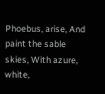Phoebus, arise, And paint the sable skies, With azure, white,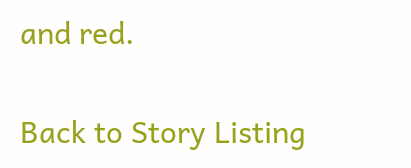and red.


Back to Story Listing